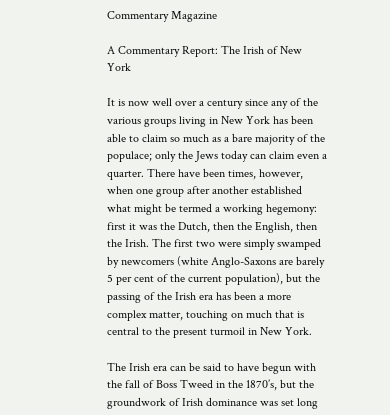Commentary Magazine

A Commentary Report: The Irish of New York

It is now well over a century since any of the various groups living in New York has been able to claim so much as a bare majority of the populace; only the Jews today can claim even a quarter. There have been times, however, when one group after another established what might be termed a working hegemony: first it was the Dutch, then the English, then the Irish. The first two were simply swamped by newcomers (white Anglo-Saxons are barely 5 per cent of the current population), but the passing of the Irish era has been a more complex matter, touching on much that is central to the present turmoil in New York.

The Irish era can be said to have begun with the fall of Boss Tweed in the 1870’s, but the groundwork of Irish dominance was set long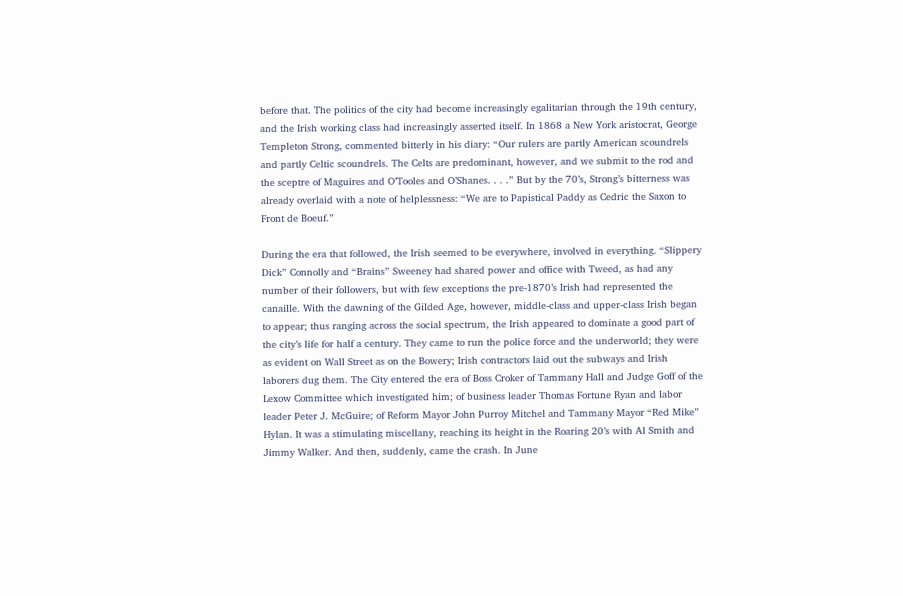before that. The politics of the city had become increasingly egalitarian through the 19th century, and the Irish working class had increasingly asserted itself. In 1868 a New York aristocrat, George Templeton Strong, commented bitterly in his diary: “Our rulers are partly American scoundrels and partly Celtic scoundrels. The Celts are predominant, however, and we submit to the rod and the sceptre of Maguires and O’Tooles and O’Shanes. . . .” But by the 70’s, Strong’s bitterness was already overlaid with a note of helplessness: “We are to Papistical Paddy as Cedric the Saxon to Front de Boeuf.”

During the era that followed, the Irish seemed to be everywhere, involved in everything. “Slippery Dick” Connolly and “Brains” Sweeney had shared power and office with Tweed, as had any number of their followers, but with few exceptions the pre-1870’s Irish had represented the canaille. With the dawning of the Gilded Age, however, middle-class and upper-class Irish began to appear; thus ranging across the social spectrum, the Irish appeared to dominate a good part of the city’s life for half a century. They came to run the police force and the underworld; they were as evident on Wall Street as on the Bowery; Irish contractors laid out the subways and Irish laborers dug them. The City entered the era of Boss Croker of Tammany Hall and Judge Goff of the Lexow Committee which investigated him; of business leader Thomas Fortune Ryan and labor leader Peter J. McGuire; of Reform Mayor John Purroy Mitchel and Tammany Mayor “Red Mike” Hylan. It was a stimulating miscellany, reaching its height in the Roaring 20’s with Al Smith and Jimmy Walker. And then, suddenly, came the crash. In June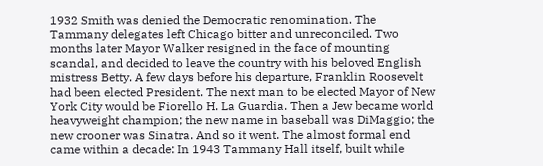1932 Smith was denied the Democratic renomination. The Tammany delegates left Chicago bitter and unreconciled. Two months later Mayor Walker resigned in the face of mounting scandal, and decided to leave the country with his beloved English mistress Betty. A few days before his departure, Franklin Roosevelt had been elected President. The next man to be elected Mayor of New York City would be Fiorello H. La Guardia. Then a Jew became world heavyweight champion; the new name in baseball was DiMaggio; the new crooner was Sinatra. And so it went. The almost formal end came within a decade: In 1943 Tammany Hall itself, built while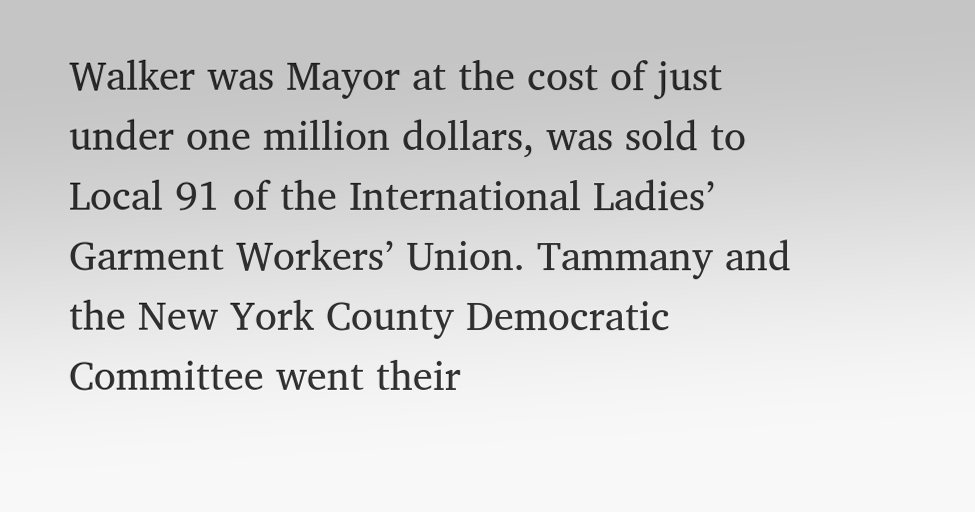Walker was Mayor at the cost of just under one million dollars, was sold to Local 91 of the International Ladies’ Garment Workers’ Union. Tammany and the New York County Democratic Committee went their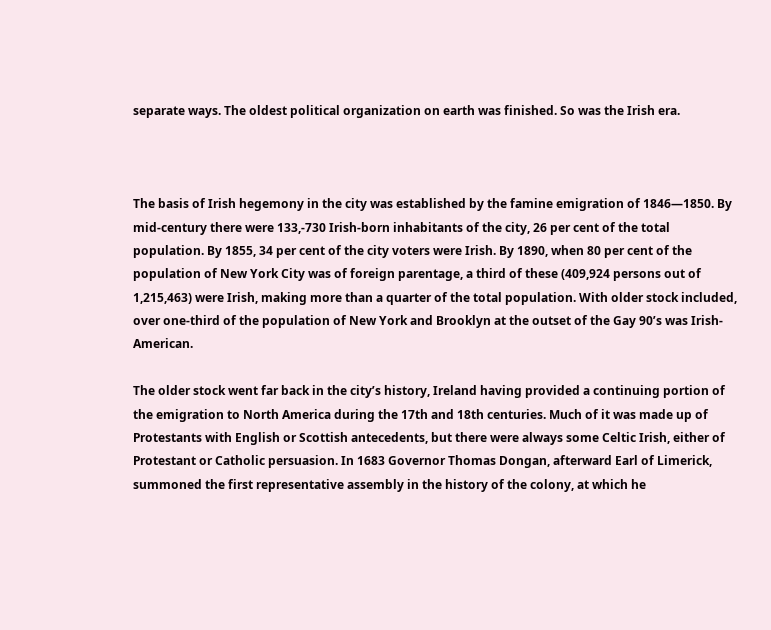separate ways. The oldest political organization on earth was finished. So was the Irish era.



The basis of Irish hegemony in the city was established by the famine emigration of 1846—1850. By mid-century there were 133,-730 Irish-born inhabitants of the city, 26 per cent of the total population. By 1855, 34 per cent of the city voters were Irish. By 1890, when 80 per cent of the population of New York City was of foreign parentage, a third of these (409,924 persons out of 1,215,463) were Irish, making more than a quarter of the total population. With older stock included, over one-third of the population of New York and Brooklyn at the outset of the Gay 90’s was Irish-American.

The older stock went far back in the city’s history, Ireland having provided a continuing portion of the emigration to North America during the 17th and 18th centuries. Much of it was made up of Protestants with English or Scottish antecedents, but there were always some Celtic Irish, either of Protestant or Catholic persuasion. In 1683 Governor Thomas Dongan, afterward Earl of Limerick, summoned the first representative assembly in the history of the colony, at which he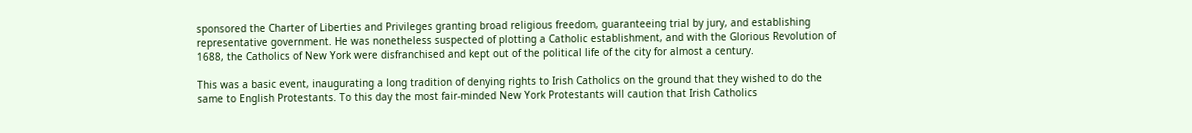sponsored the Charter of Liberties and Privileges granting broad religious freedom, guaranteeing trial by jury, and establishing representative government. He was nonetheless suspected of plotting a Catholic establishment, and with the Glorious Revolution of 1688, the Catholics of New York were disfranchised and kept out of the political life of the city for almost a century.

This was a basic event, inaugurating a long tradition of denying rights to Irish Catholics on the ground that they wished to do the same to English Protestants. To this day the most fair-minded New York Protestants will caution that Irish Catholics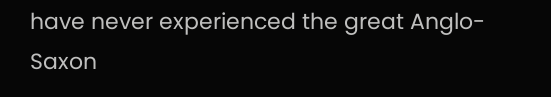have never experienced the great Anglo-Saxon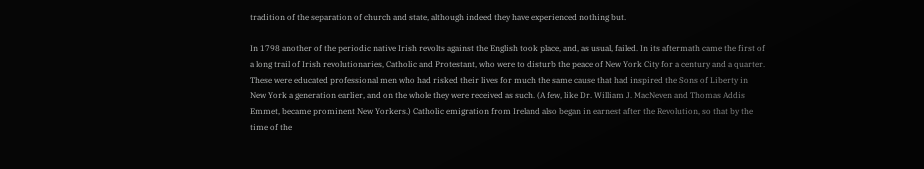tradition of the separation of church and state, although indeed they have experienced nothing but.

In 1798 another of the periodic native Irish revolts against the English took place, and, as usual, failed. In its aftermath came the first of a long trail of Irish revolutionaries, Catholic and Protestant, who were to disturb the peace of New York City for a century and a quarter. These were educated professional men who had risked their lives for much the same cause that had inspired the Sons of Liberty in New York a generation earlier, and on the whole they were received as such. (A few, like Dr. William J. MacNeven and Thomas Addis Emmet, became prominent New Yorkers.) Catholic emigration from Ireland also began in earnest after the Revolution, so that by the time of the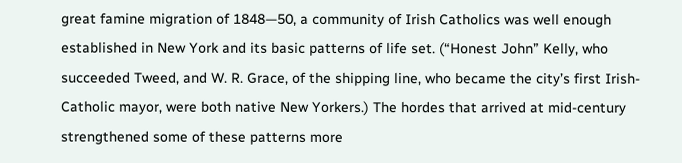great famine migration of 1848—50, a community of Irish Catholics was well enough established in New York and its basic patterns of life set. (“Honest John” Kelly, who succeeded Tweed, and W. R. Grace, of the shipping line, who became the city’s first Irish-Catholic mayor, were both native New Yorkers.) The hordes that arrived at mid-century strengthened some of these patterns more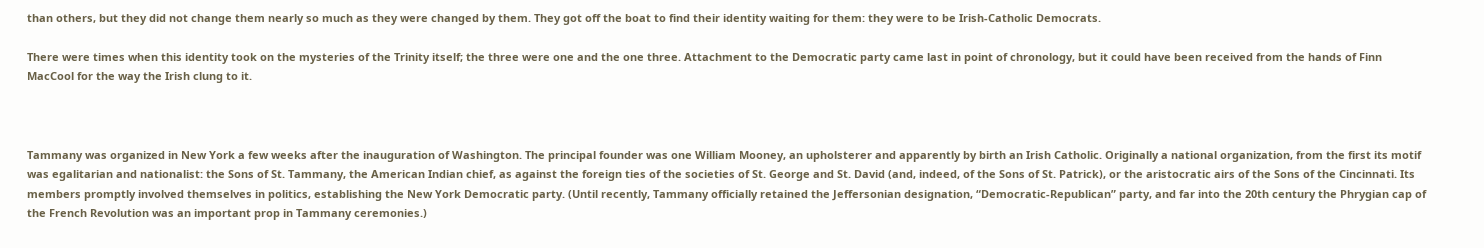than others, but they did not change them nearly so much as they were changed by them. They got off the boat to find their identity waiting for them: they were to be Irish-Catholic Democrats.

There were times when this identity took on the mysteries of the Trinity itself; the three were one and the one three. Attachment to the Democratic party came last in point of chronology, but it could have been received from the hands of Finn MacCool for the way the Irish clung to it.



Tammany was organized in New York a few weeks after the inauguration of Washington. The principal founder was one William Mooney, an upholsterer and apparently by birth an Irish Catholic. Originally a national organization, from the first its motif was egalitarian and nationalist: the Sons of St. Tammany, the American Indian chief, as against the foreign ties of the societies of St. George and St. David (and, indeed, of the Sons of St. Patrick), or the aristocratic airs of the Sons of the Cincinnati. Its members promptly involved themselves in politics, establishing the New York Democratic party. (Until recently, Tammany officially retained the Jeffersonian designation, “Democratic-Republican” party, and far into the 20th century the Phrygian cap of the French Revolution was an important prop in Tammany ceremonies.)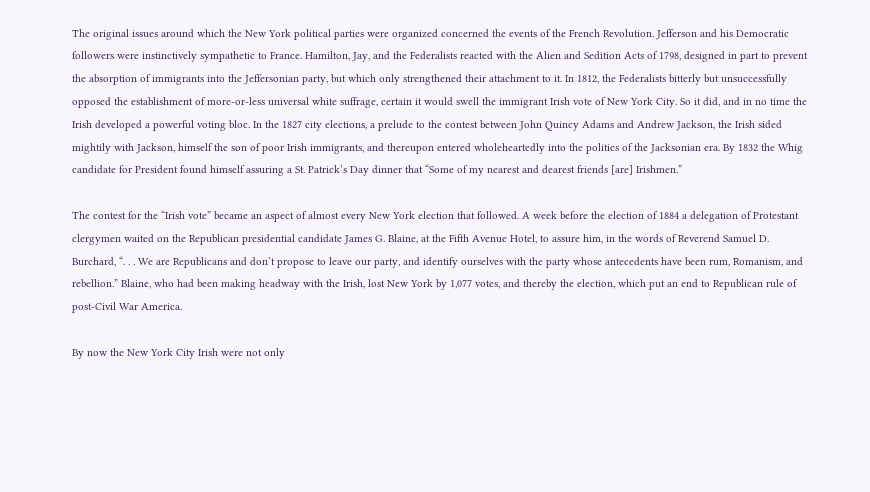The original issues around which the New York political parties were organized concerned the events of the French Revolution. Jefferson and his Democratic followers were instinctively sympathetic to France. Hamilton, Jay, and the Federalists reacted with the Alien and Sedition Acts of 1798, designed in part to prevent the absorption of immigrants into the Jeffersonian party, but which only strengthened their attachment to it. In 1812, the Federalists bitterly but unsuccessfully opposed the establishment of more-or-less universal white suffrage, certain it would swell the immigrant Irish vote of New York City. So it did, and in no time the Irish developed a powerful voting bloc. In the 1827 city elections, a prelude to the contest between John Quincy Adams and Andrew Jackson, the Irish sided mightily with Jackson, himself the son of poor Irish immigrants, and thereupon entered wholeheartedly into the politics of the Jacksonian era. By 1832 the Whig candidate for President found himself assuring a St. Patrick’s Day dinner that “Some of my nearest and dearest friends [are] Irishmen.”

The contest for the “Irish vote” became an aspect of almost every New York election that followed. A week before the election of 1884 a delegation of Protestant clergymen waited on the Republican presidential candidate James G. Blaine, at the Fifth Avenue Hotel, to assure him, in the words of Reverend Samuel D. Burchard, “. . . We are Republicans and don’t propose to leave our party, and identify ourselves with the party whose antecedents have been rum, Romanism, and rebellion.” Blaine, who had been making headway with the Irish, lost New York by 1,077 votes, and thereby the election, which put an end to Republican rule of post-Civil War America.

By now the New York City Irish were not only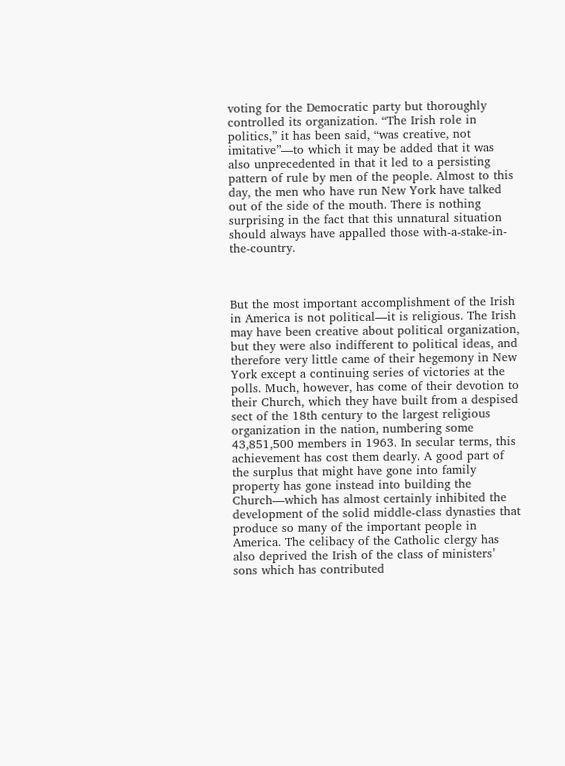voting for the Democratic party but thoroughly controlled its organization. “The Irish role in politics,” it has been said, “was creative, not imitative”—to which it may be added that it was also unprecedented in that it led to a persisting pattern of rule by men of the people. Almost to this day, the men who have run New York have talked out of the side of the mouth. There is nothing surprising in the fact that this unnatural situation should always have appalled those with-a-stake-in-the-country.



But the most important accomplishment of the Irish in America is not political—it is religious. The Irish may have been creative about political organization, but they were also indifferent to political ideas, and therefore very little came of their hegemony in New York except a continuing series of victories at the polls. Much, however, has come of their devotion to their Church, which they have built from a despised sect of the 18th century to the largest religious organization in the nation, numbering some 43,851,500 members in 1963. In secular terms, this achievement has cost them dearly. A good part of the surplus that might have gone into family property has gone instead into building the Church—which has almost certainly inhibited the development of the solid middle-class dynasties that produce so many of the important people in America. The celibacy of the Catholic clergy has also deprived the Irish of the class of ministers’ sons which has contributed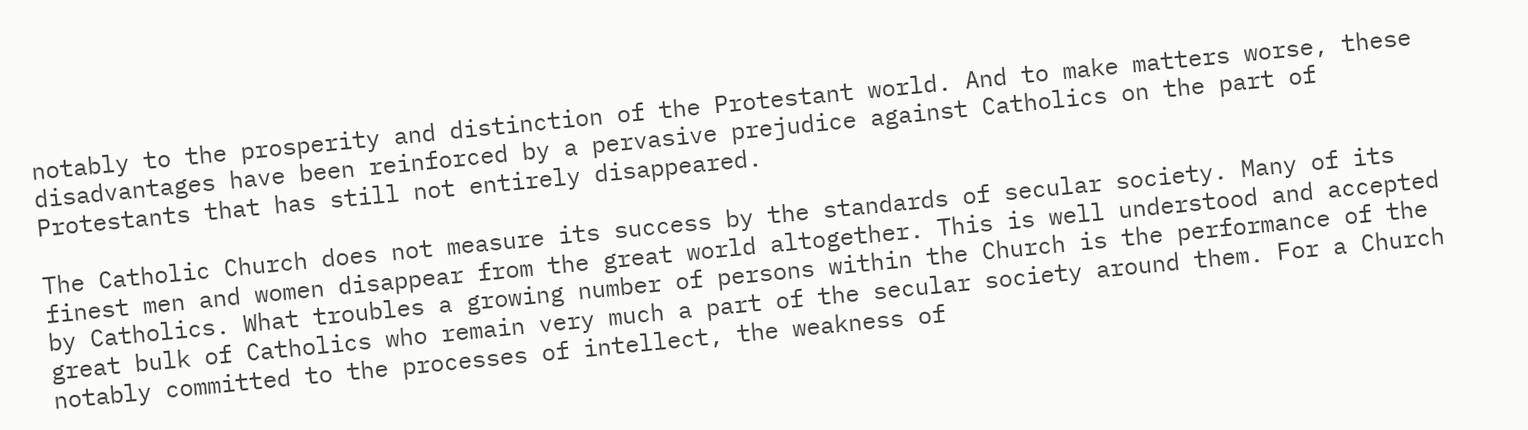notably to the prosperity and distinction of the Protestant world. And to make matters worse, these disadvantages have been reinforced by a pervasive prejudice against Catholics on the part of Protestants that has still not entirely disappeared.

The Catholic Church does not measure its success by the standards of secular society. Many of its finest men and women disappear from the great world altogether. This is well understood and accepted by Catholics. What troubles a growing number of persons within the Church is the performance of the great bulk of Catholics who remain very much a part of the secular society around them. For a Church notably committed to the processes of intellect, the weakness of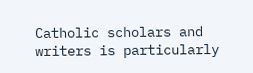Catholic scholars and writers is particularly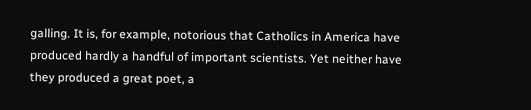galling. It is, for example, notorious that Catholics in America have produced hardly a handful of important scientists. Yet neither have they produced a great poet, a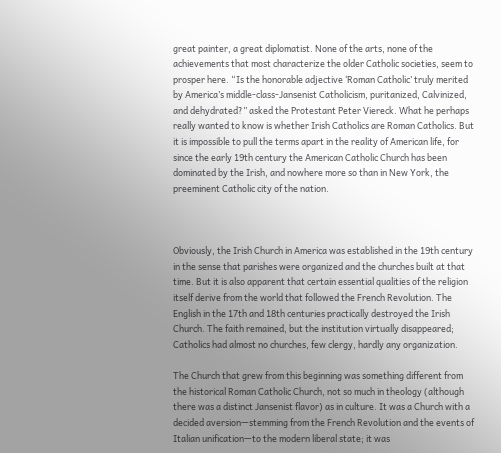great painter, a great diplomatist. None of the arts, none of the achievements that most characterize the older Catholic societies, seem to prosper here. “Is the honorable adjective ‘Roman Catholic’ truly merited by America’s middle-class-Jansenist Catholicism, puritanized, Calvinized, and dehydrated?” asked the Protestant Peter Viereck. What he perhaps really wanted to know is whether Irish Catholics are Roman Catholics. But it is impossible to pull the terms apart in the reality of American life, for since the early 19th century the American Catholic Church has been dominated by the Irish, and nowhere more so than in New York, the preeminent Catholic city of the nation.



Obviously, the Irish Church in America was established in the 19th century in the sense that parishes were organized and the churches built at that time. But it is also apparent that certain essential qualities of the religion itself derive from the world that followed the French Revolution. The English in the 17th and 18th centuries practically destroyed the Irish Church. The faith remained, but the institution virtually disappeared; Catholics had almost no churches, few clergy, hardly any organization.

The Church that grew from this beginning was something different from the historical Roman Catholic Church, not so much in theology (although there was a distinct Jansenist flavor) as in culture. It was a Church with a decided aversion—stemming from the French Revolution and the events of Italian unification—to the modern liberal state; it was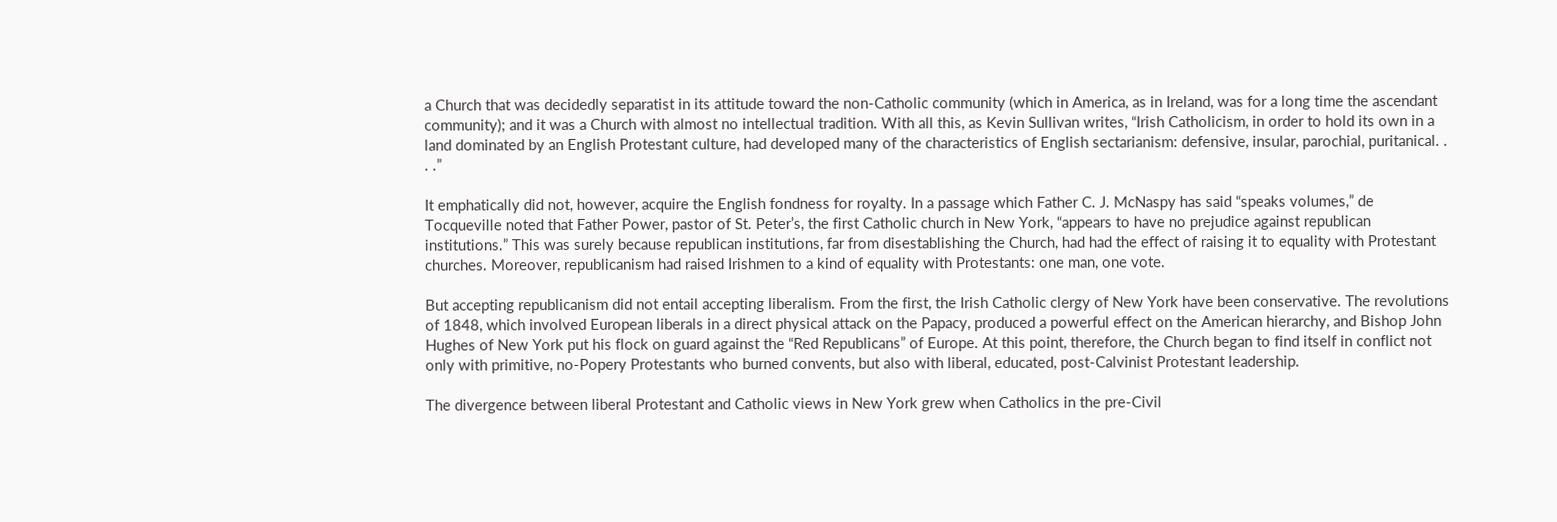a Church that was decidedly separatist in its attitude toward the non-Catholic community (which in America, as in Ireland, was for a long time the ascendant community); and it was a Church with almost no intellectual tradition. With all this, as Kevin Sullivan writes, “Irish Catholicism, in order to hold its own in a land dominated by an English Protestant culture, had developed many of the characteristics of English sectarianism: defensive, insular, parochial, puritanical. . . .”

It emphatically did not, however, acquire the English fondness for royalty. In a passage which Father C. J. McNaspy has said “speaks volumes,” de Tocqueville noted that Father Power, pastor of St. Peter’s, the first Catholic church in New York, “appears to have no prejudice against republican institutions.” This was surely because republican institutions, far from disestablishing the Church, had had the effect of raising it to equality with Protestant churches. Moreover, republicanism had raised Irishmen to a kind of equality with Protestants: one man, one vote.

But accepting republicanism did not entail accepting liberalism. From the first, the Irish Catholic clergy of New York have been conservative. The revolutions of 1848, which involved European liberals in a direct physical attack on the Papacy, produced a powerful effect on the American hierarchy, and Bishop John Hughes of New York put his flock on guard against the “Red Republicans” of Europe. At this point, therefore, the Church began to find itself in conflict not only with primitive, no-Popery Protestants who burned convents, but also with liberal, educated, post-Calvinist Protestant leadership.

The divergence between liberal Protestant and Catholic views in New York grew when Catholics in the pre-Civil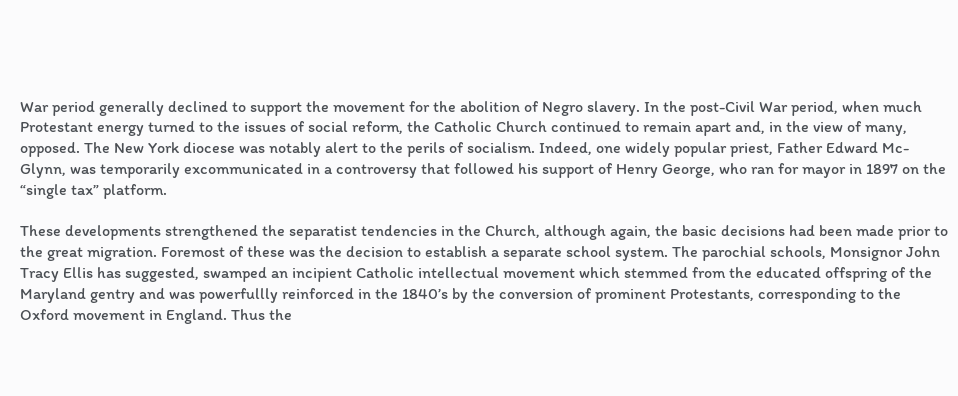War period generally declined to support the movement for the abolition of Negro slavery. In the post-Civil War period, when much Protestant energy turned to the issues of social reform, the Catholic Church continued to remain apart and, in the view of many, opposed. The New York diocese was notably alert to the perils of socialism. Indeed, one widely popular priest, Father Edward Mc-Glynn, was temporarily excommunicated in a controversy that followed his support of Henry George, who ran for mayor in 1897 on the “single tax” platform.

These developments strengthened the separatist tendencies in the Church, although again, the basic decisions had been made prior to the great migration. Foremost of these was the decision to establish a separate school system. The parochial schools, Monsignor John Tracy Ellis has suggested, swamped an incipient Catholic intellectual movement which stemmed from the educated offspring of the Maryland gentry and was powerfullly reinforced in the 1840’s by the conversion of prominent Protestants, corresponding to the Oxford movement in England. Thus the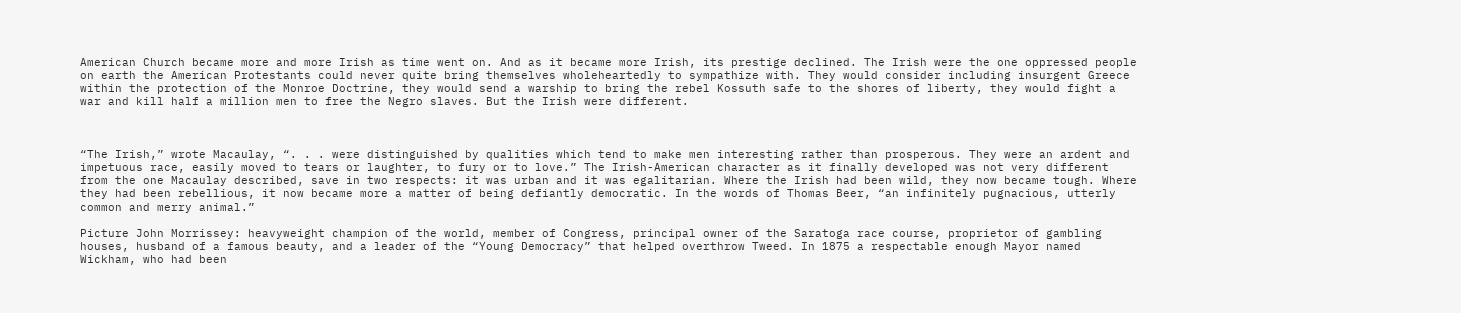American Church became more and more Irish as time went on. And as it became more Irish, its prestige declined. The Irish were the one oppressed people on earth the American Protestants could never quite bring themselves wholeheartedly to sympathize with. They would consider including insurgent Greece within the protection of the Monroe Doctrine, they would send a warship to bring the rebel Kossuth safe to the shores of liberty, they would fight a war and kill half a million men to free the Negro slaves. But the Irish were different.



“The Irish,” wrote Macaulay, “. . . were distinguished by qualities which tend to make men interesting rather than prosperous. They were an ardent and impetuous race, easily moved to tears or laughter, to fury or to love.” The Irish-American character as it finally developed was not very different from the one Macaulay described, save in two respects: it was urban and it was egalitarian. Where the Irish had been wild, they now became tough. Where they had been rebellious, it now became more a matter of being defiantly democratic. In the words of Thomas Beer, “an infinitely pugnacious, utterly common and merry animal.”

Picture John Morrissey: heavyweight champion of the world, member of Congress, principal owner of the Saratoga race course, proprietor of gambling houses, husband of a famous beauty, and a leader of the “Young Democracy” that helped overthrow Tweed. In 1875 a respectable enough Mayor named Wickham, who had been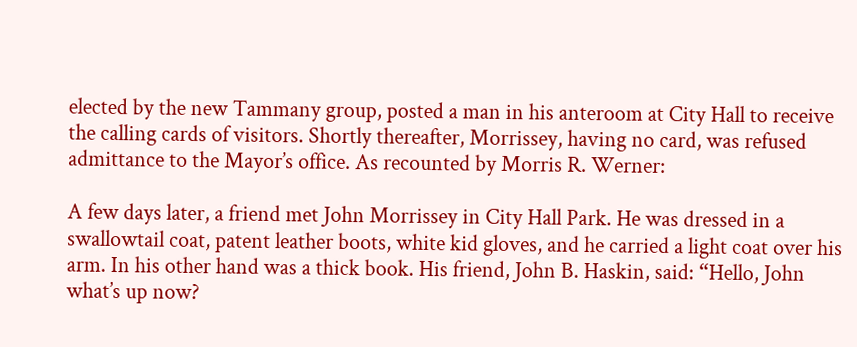elected by the new Tammany group, posted a man in his anteroom at City Hall to receive the calling cards of visitors. Shortly thereafter, Morrissey, having no card, was refused admittance to the Mayor’s office. As recounted by Morris R. Werner:

A few days later, a friend met John Morrissey in City Hall Park. He was dressed in a swallowtail coat, patent leather boots, white kid gloves, and he carried a light coat over his arm. In his other hand was a thick book. His friend, John B. Haskin, said: “Hello, John what’s up now?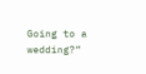Going to a wedding?”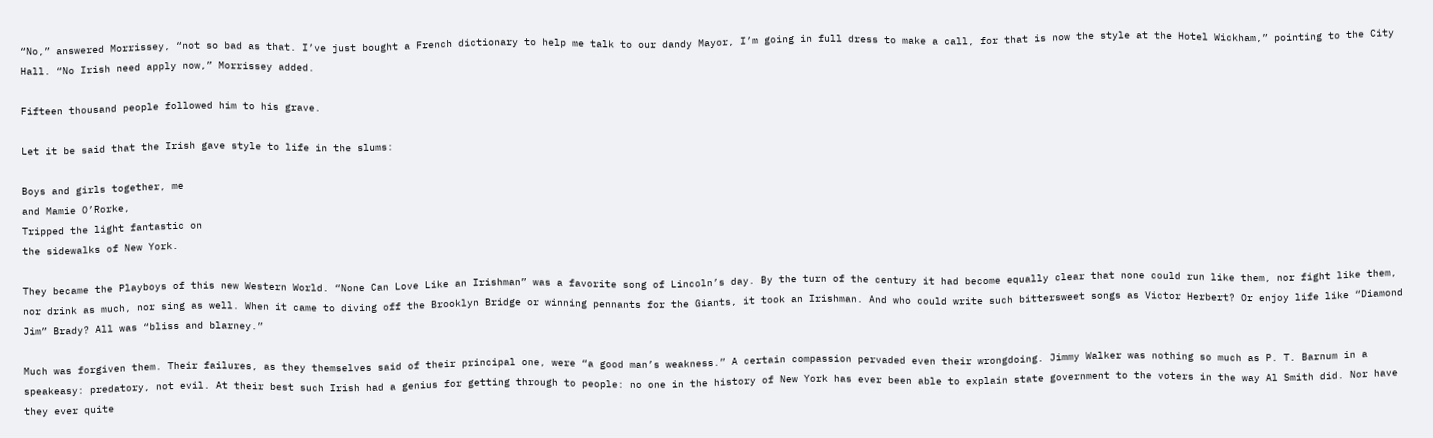“No,” answered Morrissey, “not so bad as that. I’ve just bought a French dictionary to help me talk to our dandy Mayor, I’m going in full dress to make a call, for that is now the style at the Hotel Wickham,” pointing to the City Hall. “No Irish need apply now,” Morrissey added.

Fifteen thousand people followed him to his grave.

Let it be said that the Irish gave style to life in the slums:

Boys and girls together, me
and Mamie O’Rorke,
Tripped the light fantastic on
the sidewalks of New York.

They became the Playboys of this new Western World. “None Can Love Like an Irishman” was a favorite song of Lincoln’s day. By the turn of the century it had become equally clear that none could run like them, nor fight like them, nor drink as much, nor sing as well. When it came to diving off the Brooklyn Bridge or winning pennants for the Giants, it took an Irishman. And who could write such bittersweet songs as Victor Herbert? Or enjoy life like “Diamond Jim” Brady? All was “bliss and blarney.”

Much was forgiven them. Their failures, as they themselves said of their principal one, were “a good man’s weakness.” A certain compassion pervaded even their wrongdoing. Jimmy Walker was nothing so much as P. T. Barnum in a speakeasy: predatory, not evil. At their best such Irish had a genius for getting through to people: no one in the history of New York has ever been able to explain state government to the voters in the way Al Smith did. Nor have they ever quite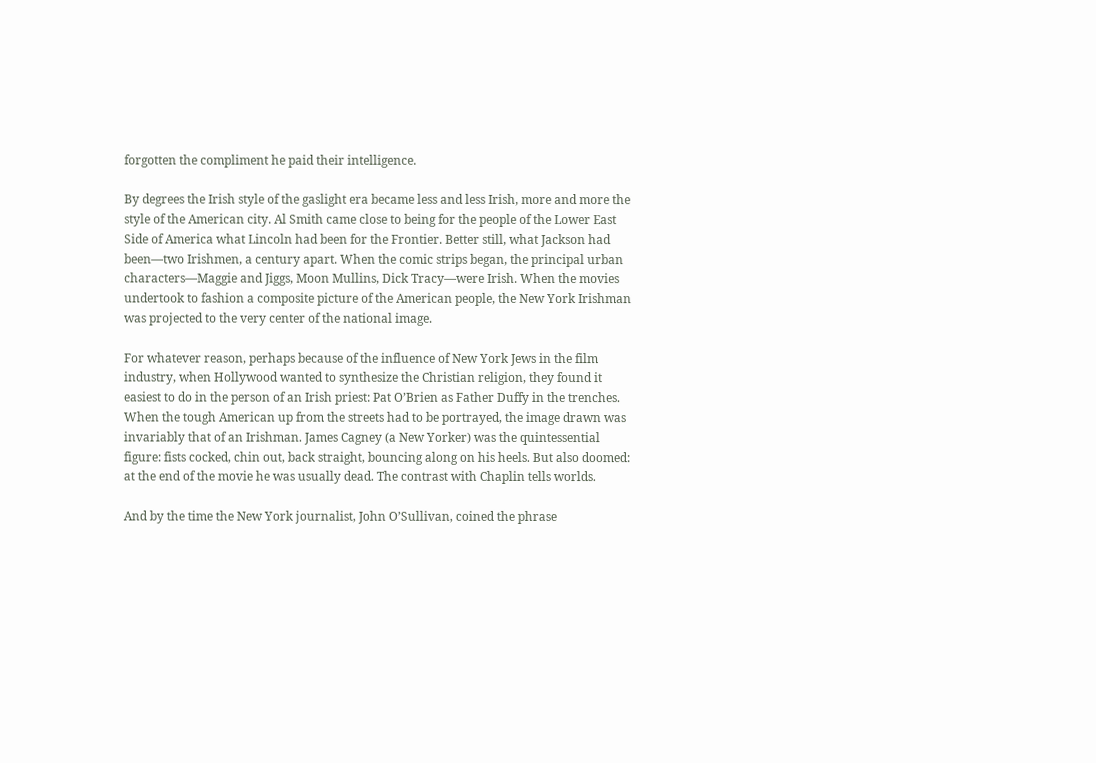forgotten the compliment he paid their intelligence.

By degrees the Irish style of the gaslight era became less and less Irish, more and more the style of the American city. Al Smith came close to being for the people of the Lower East Side of America what Lincoln had been for the Frontier. Better still, what Jackson had been—two Irishmen, a century apart. When the comic strips began, the principal urban characters—Maggie and Jiggs, Moon Mullins, Dick Tracy—were Irish. When the movies undertook to fashion a composite picture of the American people, the New York Irishman was projected to the very center of the national image.

For whatever reason, perhaps because of the influence of New York Jews in the film industry, when Hollywood wanted to synthesize the Christian religion, they found it easiest to do in the person of an Irish priest: Pat O’Brien as Father Duffy in the trenches. When the tough American up from the streets had to be portrayed, the image drawn was invariably that of an Irishman. James Cagney (a New Yorker) was the quintessential figure: fists cocked, chin out, back straight, bouncing along on his heels. But also doomed: at the end of the movie he was usually dead. The contrast with Chaplin tells worlds.

And by the time the New York journalist, John O’Sullivan, coined the phrase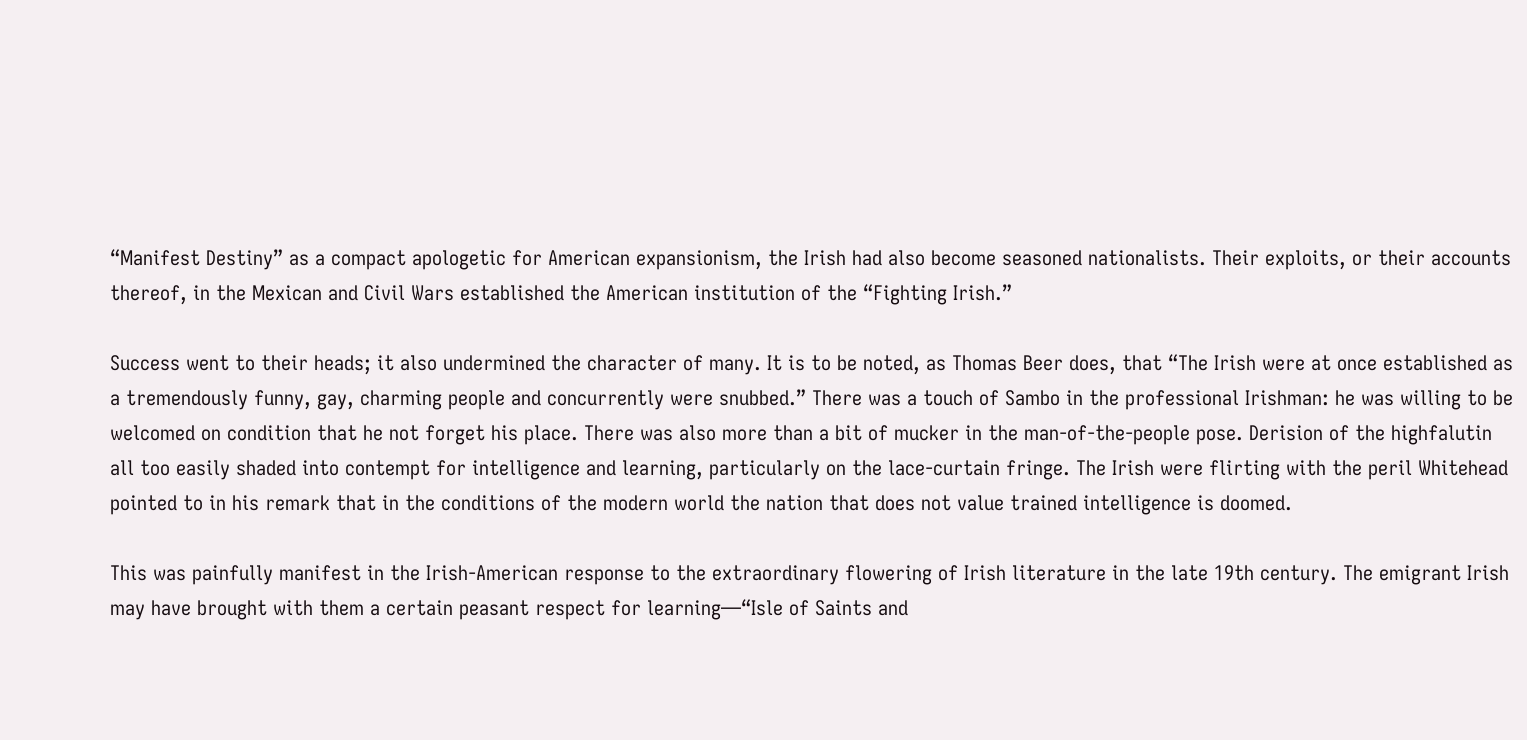“Manifest Destiny” as a compact apologetic for American expansionism, the Irish had also become seasoned nationalists. Their exploits, or their accounts thereof, in the Mexican and Civil Wars established the American institution of the “Fighting Irish.”

Success went to their heads; it also undermined the character of many. It is to be noted, as Thomas Beer does, that “The Irish were at once established as a tremendously funny, gay, charming people and concurrently were snubbed.” There was a touch of Sambo in the professional Irishman: he was willing to be welcomed on condition that he not forget his place. There was also more than a bit of mucker in the man-of-the-people pose. Derision of the highfalutin all too easily shaded into contempt for intelligence and learning, particularly on the lace-curtain fringe. The Irish were flirting with the peril Whitehead pointed to in his remark that in the conditions of the modern world the nation that does not value trained intelligence is doomed.

This was painfully manifest in the Irish-American response to the extraordinary flowering of Irish literature in the late 19th century. The emigrant Irish may have brought with them a certain peasant respect for learning—“Isle of Saints and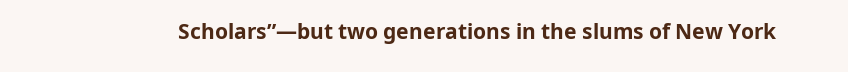Scholars”—but two generations in the slums of New York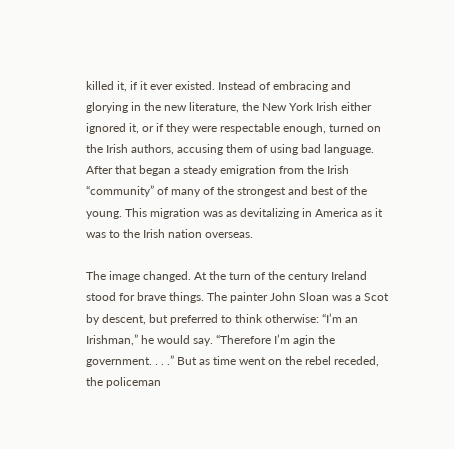killed it, if it ever existed. Instead of embracing and glorying in the new literature, the New York Irish either ignored it, or if they were respectable enough, turned on the Irish authors, accusing them of using bad language. After that began a steady emigration from the Irish “community” of many of the strongest and best of the young. This migration was as devitalizing in America as it was to the Irish nation overseas.

The image changed. At the turn of the century Ireland stood for brave things. The painter John Sloan was a Scot by descent, but preferred to think otherwise: “I’m an Irishman,” he would say. “Therefore I’m agin the government. . . .” But as time went on the rebel receded, the policeman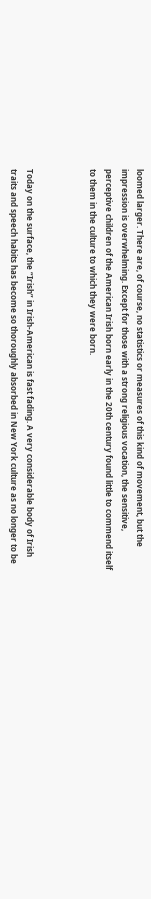loomed larger. There are, of course, no statistics or measures of this kind of movement, but the impression is overwhelming. Except for those with a strong religious vocation, the sensitive, perceptive children of the American Irish born early in the 20th century found little to commend itself to them in the culture to which they were born.



Today on the surface, the “Irish” in Irish-American is fast fading. A very considerable body of Irish traits and speech habits has become so thoroughly absorbed in New York culture as no longer to be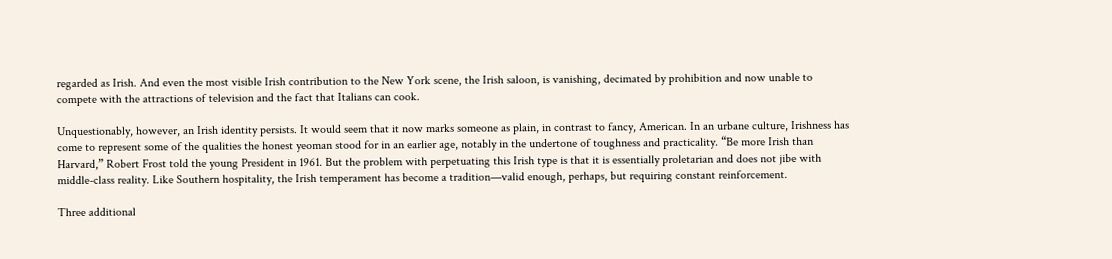regarded as Irish. And even the most visible Irish contribution to the New York scene, the Irish saloon, is vanishing, decimated by prohibition and now unable to compete with the attractions of television and the fact that Italians can cook.

Unquestionably, however, an Irish identity persists. It would seem that it now marks someone as plain, in contrast to fancy, American. In an urbane culture, Irishness has come to represent some of the qualities the honest yeoman stood for in an earlier age, notably in the undertone of toughness and practicality. “Be more Irish than Harvard,” Robert Frost told the young President in 1961. But the problem with perpetuating this Irish type is that it is essentially proletarian and does not jibe with middle-class reality. Like Southern hospitality, the Irish temperament has become a tradition—valid enough, perhaps, but requiring constant reinforcement.

Three additional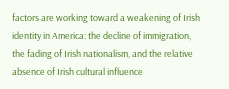factors are working toward a weakening of Irish identity in America: the decline of immigration, the fading of Irish nationalism, and the relative absence of Irish cultural influence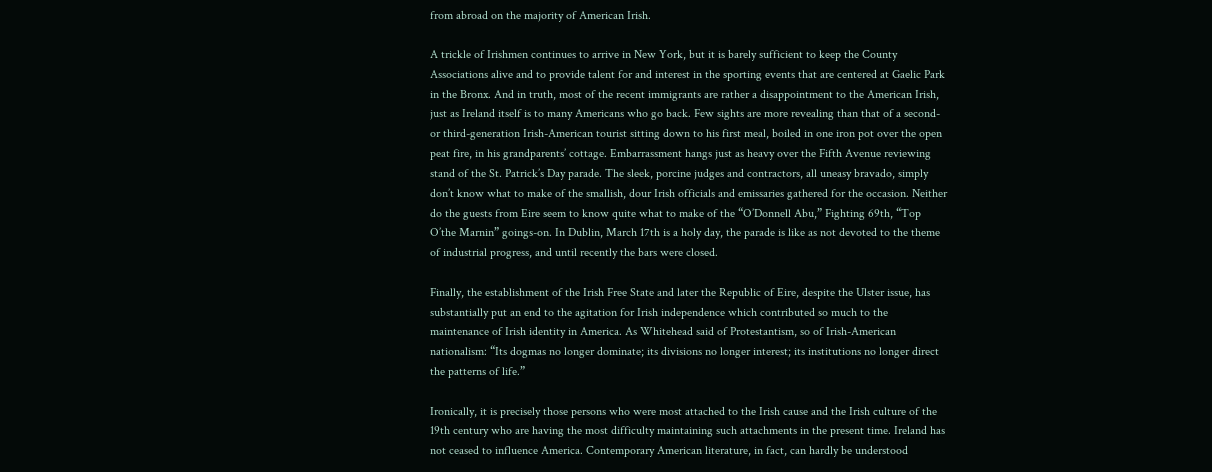from abroad on the majority of American Irish.

A trickle of Irishmen continues to arrive in New York, but it is barely sufficient to keep the County Associations alive and to provide talent for and interest in the sporting events that are centered at Gaelic Park in the Bronx. And in truth, most of the recent immigrants are rather a disappointment to the American Irish, just as Ireland itself is to many Americans who go back. Few sights are more revealing than that of a second- or third-generation Irish-American tourist sitting down to his first meal, boiled in one iron pot over the open peat fire, in his grandparents’ cottage. Embarrassment hangs just as heavy over the Fifth Avenue reviewing stand of the St. Patrick’s Day parade. The sleek, porcine judges and contractors, all uneasy bravado, simply don’t know what to make of the smallish, dour Irish officials and emissaries gathered for the occasion. Neither do the guests from Eire seem to know quite what to make of the “O’Donnell Abu,” Fighting 69th, “Top O’the Marnin” goings-on. In Dublin, March 17th is a holy day, the parade is like as not devoted to the theme of industrial progress, and until recently the bars were closed.

Finally, the establishment of the Irish Free State and later the Republic of Eire, despite the Ulster issue, has substantially put an end to the agitation for Irish independence which contributed so much to the maintenance of Irish identity in America. As Whitehead said of Protestantism, so of Irish-American nationalism: “Its dogmas no longer dominate; its divisions no longer interest; its institutions no longer direct the patterns of life.”

Ironically, it is precisely those persons who were most attached to the Irish cause and the Irish culture of the 19th century who are having the most difficulty maintaining such attachments in the present time. Ireland has not ceased to influence America. Contemporary American literature, in fact, can hardly be understood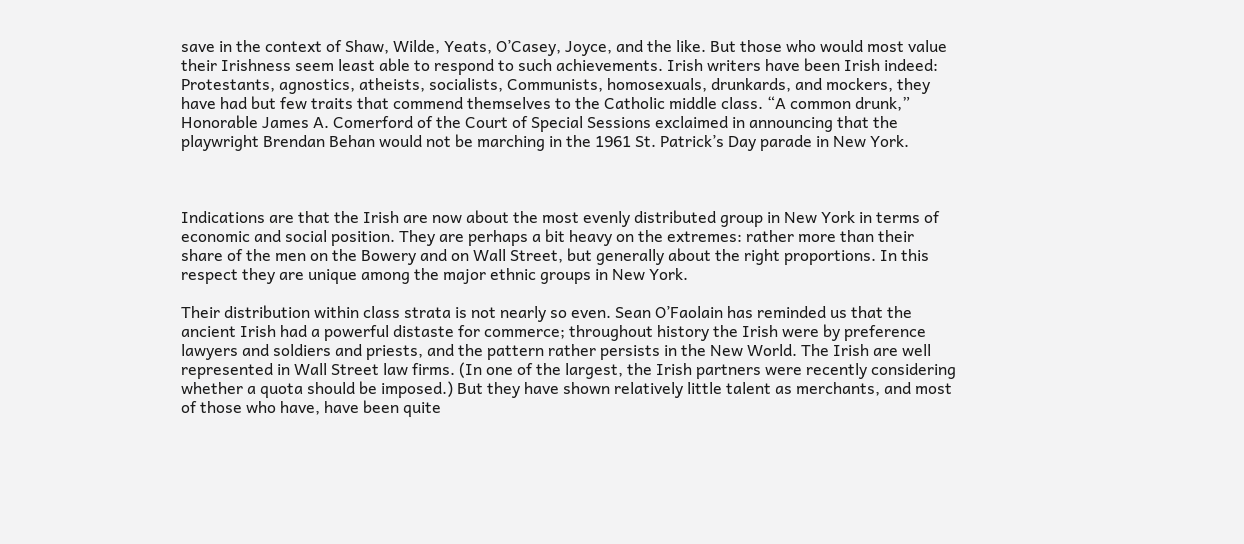save in the context of Shaw, Wilde, Yeats, O’Casey, Joyce, and the like. But those who would most value their Irishness seem least able to respond to such achievements. Irish writers have been Irish indeed: Protestants, agnostics, atheists, socialists, Communists, homosexuals, drunkards, and mockers, they have had but few traits that commend themselves to the Catholic middle class. “A common drunk,” Honorable James A. Comerford of the Court of Special Sessions exclaimed in announcing that the playwright Brendan Behan would not be marching in the 1961 St. Patrick’s Day parade in New York.



Indications are that the Irish are now about the most evenly distributed group in New York in terms of economic and social position. They are perhaps a bit heavy on the extremes: rather more than their share of the men on the Bowery and on Wall Street, but generally about the right proportions. In this respect they are unique among the major ethnic groups in New York.

Their distribution within class strata is not nearly so even. Sean O’Faolain has reminded us that the ancient Irish had a powerful distaste for commerce; throughout history the Irish were by preference lawyers and soldiers and priests, and the pattern rather persists in the New World. The Irish are well represented in Wall Street law firms. (In one of the largest, the Irish partners were recently considering whether a quota should be imposed.) But they have shown relatively little talent as merchants, and most of those who have, have been quite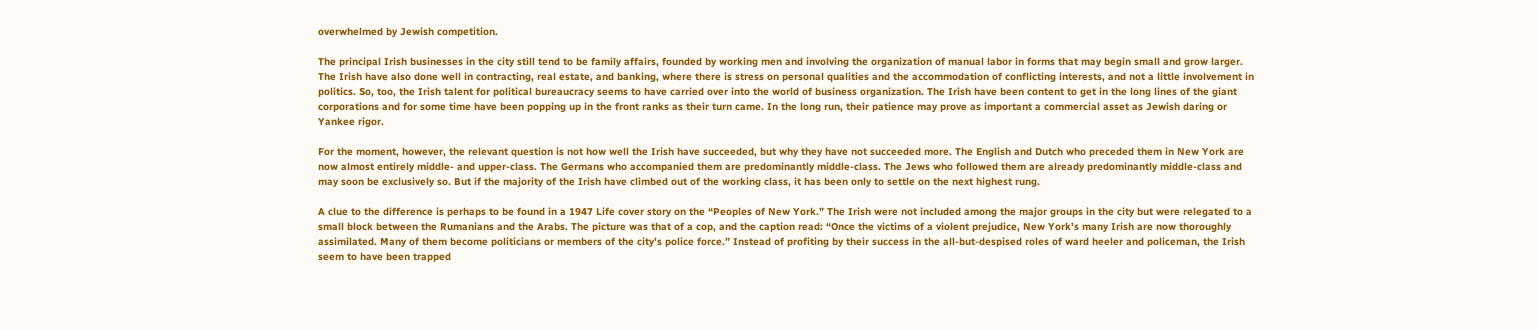overwhelmed by Jewish competition.

The principal Irish businesses in the city still tend to be family affairs, founded by working men and involving the organization of manual labor in forms that may begin small and grow larger. The Irish have also done well in contracting, real estate, and banking, where there is stress on personal qualities and the accommodation of conflicting interests, and not a little involvement in politics. So, too, the Irish talent for political bureaucracy seems to have carried over into the world of business organization. The Irish have been content to get in the long lines of the giant corporations and for some time have been popping up in the front ranks as their turn came. In the long run, their patience may prove as important a commercial asset as Jewish daring or Yankee rigor.

For the moment, however, the relevant question is not how well the Irish have succeeded, but why they have not succeeded more. The English and Dutch who preceded them in New York are now almost entirely middle- and upper-class. The Germans who accompanied them are predominantly middle-class. The Jews who followed them are already predominantly middle-class and may soon be exclusively so. But if the majority of the Irish have climbed out of the working class, it has been only to settle on the next highest rung.

A clue to the difference is perhaps to be found in a 1947 Life cover story on the “Peoples of New York.” The Irish were not included among the major groups in the city but were relegated to a small block between the Rumanians and the Arabs. The picture was that of a cop, and the caption read: “Once the victims of a violent prejudice, New York’s many Irish are now thoroughly assimilated. Many of them become politicians or members of the city’s police force.” Instead of profiting by their success in the all-but-despised roles of ward heeler and policeman, the Irish seem to have been trapped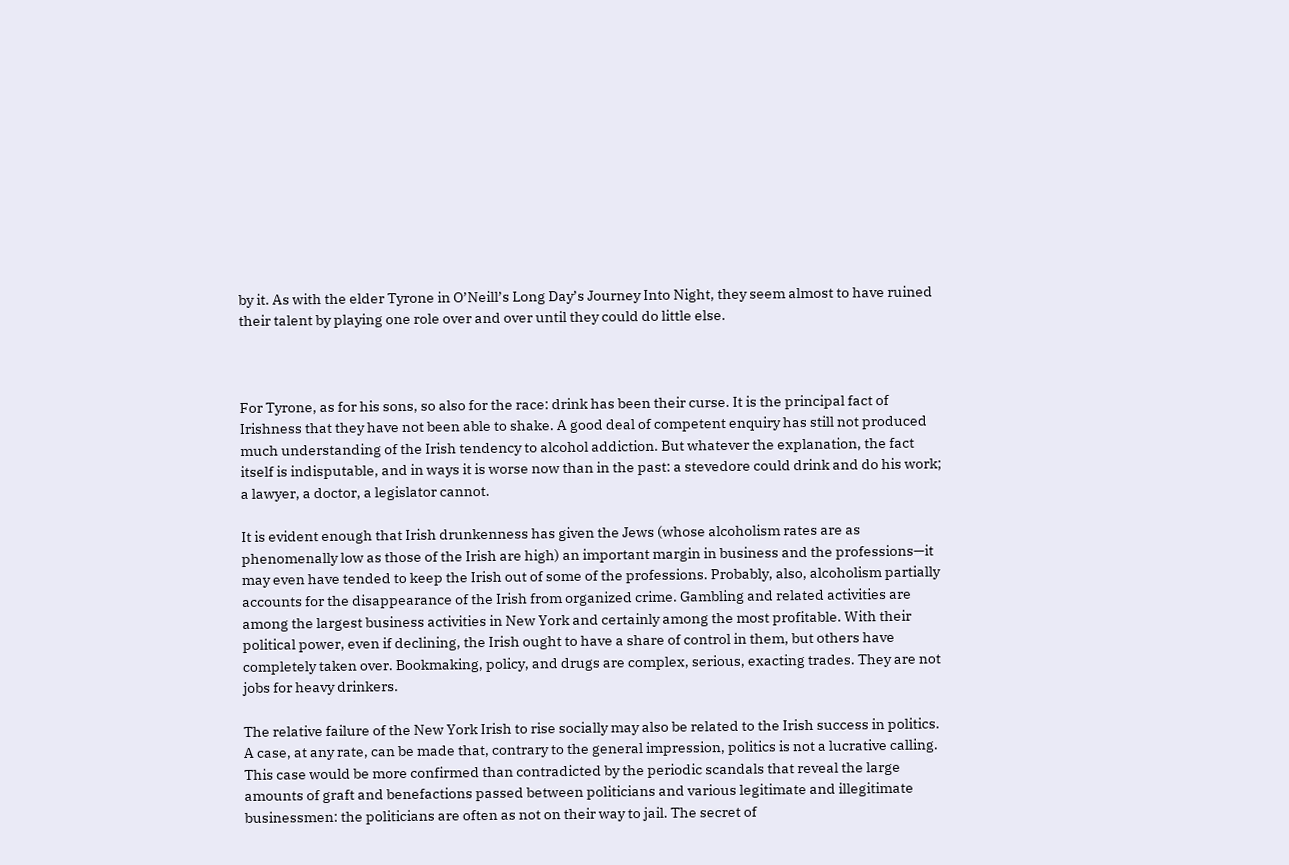by it. As with the elder Tyrone in O’Neill’s Long Day’s Journey Into Night, they seem almost to have ruined their talent by playing one role over and over until they could do little else.



For Tyrone, as for his sons, so also for the race: drink has been their curse. It is the principal fact of Irishness that they have not been able to shake. A good deal of competent enquiry has still not produced much understanding of the Irish tendency to alcohol addiction. But whatever the explanation, the fact itself is indisputable, and in ways it is worse now than in the past: a stevedore could drink and do his work; a lawyer, a doctor, a legislator cannot.

It is evident enough that Irish drunkenness has given the Jews (whose alcoholism rates are as phenomenally low as those of the Irish are high) an important margin in business and the professions—it may even have tended to keep the Irish out of some of the professions. Probably, also, alcoholism partially accounts for the disappearance of the Irish from organized crime. Gambling and related activities are among the largest business activities in New York and certainly among the most profitable. With their political power, even if declining, the Irish ought to have a share of control in them, but others have completely taken over. Bookmaking, policy, and drugs are complex, serious, exacting trades. They are not jobs for heavy drinkers.

The relative failure of the New York Irish to rise socially may also be related to the Irish success in politics. A case, at any rate, can be made that, contrary to the general impression, politics is not a lucrative calling. This case would be more confirmed than contradicted by the periodic scandals that reveal the large amounts of graft and benefactions passed between politicians and various legitimate and illegitimate businessmen: the politicians are often as not on their way to jail. The secret of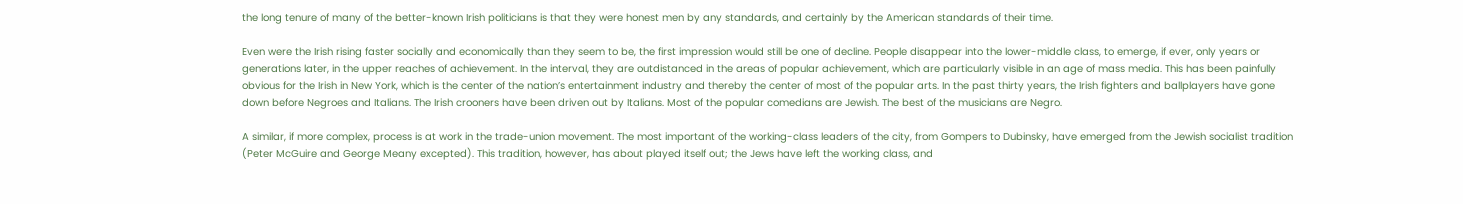the long tenure of many of the better-known Irish politicians is that they were honest men by any standards, and certainly by the American standards of their time.

Even were the Irish rising faster socially and economically than they seem to be, the first impression would still be one of decline. People disappear into the lower-middle class, to emerge, if ever, only years or generations later, in the upper reaches of achievement. In the interval, they are outdistanced in the areas of popular achievement, which are particularly visible in an age of mass media. This has been painfully obvious for the Irish in New York, which is the center of the nation’s entertainment industry and thereby the center of most of the popular arts. In the past thirty years, the Irish fighters and ballplayers have gone down before Negroes and Italians. The Irish crooners have been driven out by Italians. Most of the popular comedians are Jewish. The best of the musicians are Negro.

A similar, if more complex, process is at work in the trade-union movement. The most important of the working-class leaders of the city, from Gompers to Dubinsky, have emerged from the Jewish socialist tradition (Peter McGuire and George Meany excepted). This tradition, however, has about played itself out; the Jews have left the working class, and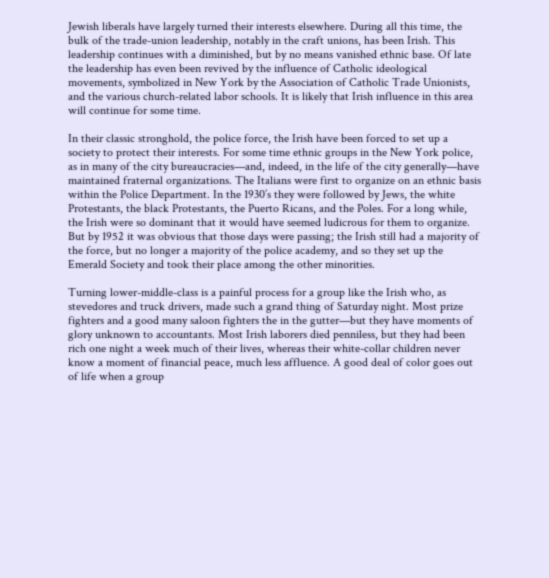Jewish liberals have largely turned their interests elsewhere. During all this time, the bulk of the trade-union leadership, notably in the craft unions, has been Irish. This leadership continues with a diminished, but by no means vanished ethnic base. Of late the leadership has even been revived by the influence of Catholic ideological movements, symbolized in New York by the Association of Catholic Trade Unionists, and the various church-related labor schools. It is likely that Irish influence in this area will continue for some time.

In their classic stronghold, the police force, the Irish have been forced to set up a society to protect their interests. For some time ethnic groups in the New York police, as in many of the city bureaucracies—and, indeed, in the life of the city generally—have maintained fraternal organizations. The Italians were first to organize on an ethnic basis within the Police Department. In the 1930’s they were followed by Jews, the white Protestants, the black Protestants, the Puerto Ricans, and the Poles. For a long while, the Irish were so dominant that it would have seemed ludicrous for them to organize. But by 1952 it was obvious that those days were passing; the Irish still had a majority of the force, but no longer a majority of the police academy, and so they set up the Emerald Society and took their place among the other minorities.

Turning lower-middle-class is a painful process for a group like the Irish who, as stevedores and truck drivers, made such a grand thing of Saturday night. Most prize fighters and a good many saloon fighters the in the gutter—but they have moments of glory unknown to accountants. Most Irish laborers died penniless, but they had been rich one night a week much of their lives, whereas their white-collar children never know a moment of financial peace, much less affluence. A good deal of color goes out of life when a group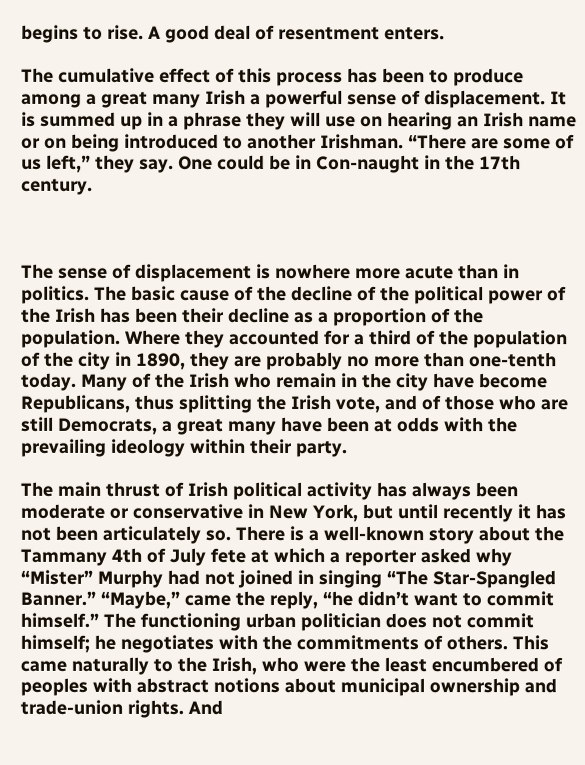begins to rise. A good deal of resentment enters.

The cumulative effect of this process has been to produce among a great many Irish a powerful sense of displacement. It is summed up in a phrase they will use on hearing an Irish name or on being introduced to another Irishman. “There are some of us left,” they say. One could be in Con-naught in the 17th century.



The sense of displacement is nowhere more acute than in politics. The basic cause of the decline of the political power of the Irish has been their decline as a proportion of the population. Where they accounted for a third of the population of the city in 1890, they are probably no more than one-tenth today. Many of the Irish who remain in the city have become Republicans, thus splitting the Irish vote, and of those who are still Democrats, a great many have been at odds with the prevailing ideology within their party.

The main thrust of Irish political activity has always been moderate or conservative in New York, but until recently it has not been articulately so. There is a well-known story about the Tammany 4th of July fete at which a reporter asked why “Mister” Murphy had not joined in singing “The Star-Spangled Banner.” “Maybe,” came the reply, “he didn’t want to commit himself.” The functioning urban politician does not commit himself; he negotiates with the commitments of others. This came naturally to the Irish, who were the least encumbered of peoples with abstract notions about municipal ownership and trade-union rights. And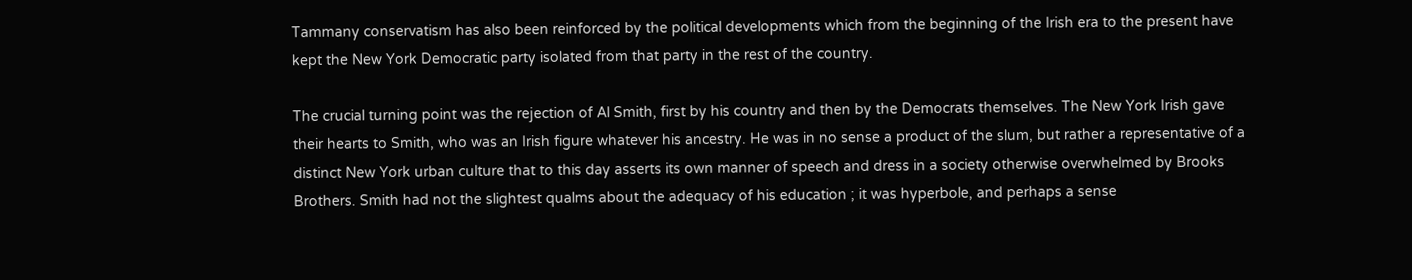Tammany conservatism has also been reinforced by the political developments which from the beginning of the Irish era to the present have kept the New York Democratic party isolated from that party in the rest of the country.

The crucial turning point was the rejection of Al Smith, first by his country and then by the Democrats themselves. The New York Irish gave their hearts to Smith, who was an Irish figure whatever his ancestry. He was in no sense a product of the slum, but rather a representative of a distinct New York urban culture that to this day asserts its own manner of speech and dress in a society otherwise overwhelmed by Brooks Brothers. Smith had not the slightest qualms about the adequacy of his education ; it was hyperbole, and perhaps a sense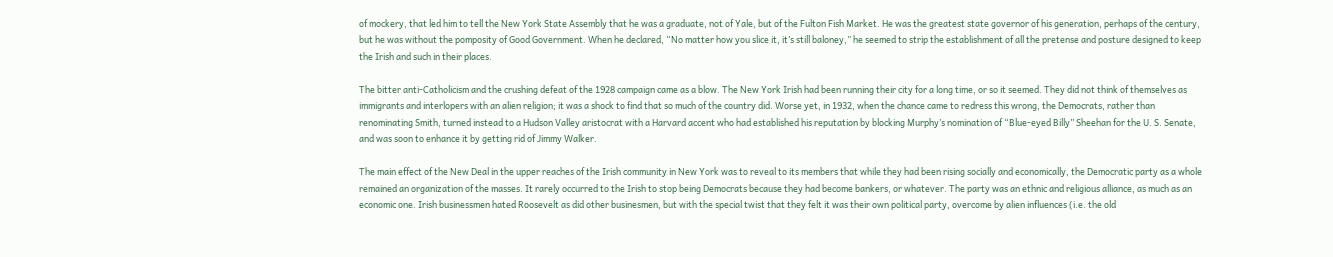of mockery, that led him to tell the New York State Assembly that he was a graduate, not of Yale, but of the Fulton Fish Market. He was the greatest state governor of his generation, perhaps of the century, but he was without the pomposity of Good Government. When he declared, “No matter how you slice it, it’s still baloney,” he seemed to strip the establishment of all the pretense and posture designed to keep the Irish and such in their places.

The bitter anti-Catholicism and the crushing defeat of the 1928 campaign came as a blow. The New York Irish had been running their city for a long time, or so it seemed. They did not think of themselves as immigrants and interlopers with an alien religion; it was a shock to find that so much of the country did. Worse yet, in 1932, when the chance came to redress this wrong, the Democrats, rather than renominating Smith, turned instead to a Hudson Valley aristocrat with a Harvard accent who had established his reputation by blocking Murphy’s nomination of “Blue-eyed Billy” Sheehan for the U. S. Senate, and was soon to enhance it by getting rid of Jimmy Walker.

The main effect of the New Deal in the upper reaches of the Irish community in New York was to reveal to its members that while they had been rising socially and economically, the Democratic party as a whole remained an organization of the masses. It rarely occurred to the Irish to stop being Democrats because they had become bankers, or whatever. The party was an ethnic and religious alliance, as much as an economic one. Irish businessmen hated Roosevelt as did other businesmen, but with the special twist that they felt it was their own political party, overcome by alien influences (i.e. the old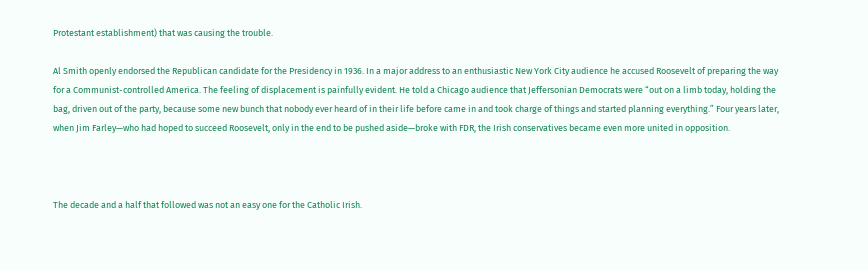Protestant establishment) that was causing the trouble.

Al Smith openly endorsed the Republican candidate for the Presidency in 1936. In a major address to an enthusiastic New York City audience he accused Roosevelt of preparing the way for a Communist-controlled America. The feeling of displacement is painfully evident. He told a Chicago audience that Jeffersonian Democrats were “out on a limb today, holding the bag, driven out of the party, because some new bunch that nobody ever heard of in their life before came in and took charge of things and started planning everything.” Four years later, when Jim Farley—who had hoped to succeed Roosevelt, only in the end to be pushed aside—broke with FDR, the Irish conservatives became even more united in opposition.



The decade and a half that followed was not an easy one for the Catholic Irish.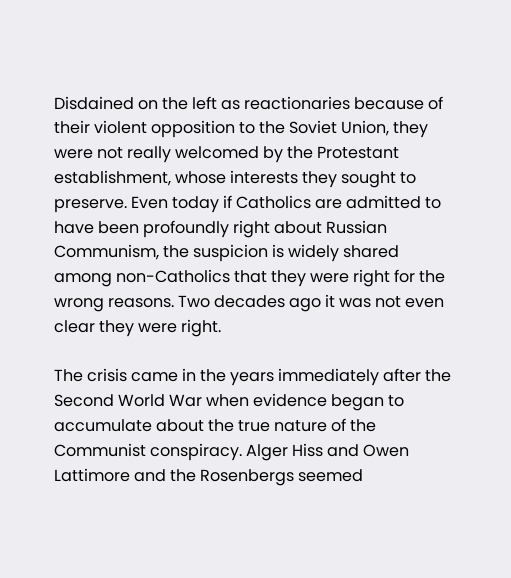Disdained on the left as reactionaries because of their violent opposition to the Soviet Union, they were not really welcomed by the Protestant establishment, whose interests they sought to preserve. Even today if Catholics are admitted to have been profoundly right about Russian Communism, the suspicion is widely shared among non-Catholics that they were right for the wrong reasons. Two decades ago it was not even clear they were right.

The crisis came in the years immediately after the Second World War when evidence began to accumulate about the true nature of the Communist conspiracy. Alger Hiss and Owen Lattimore and the Rosenbergs seemed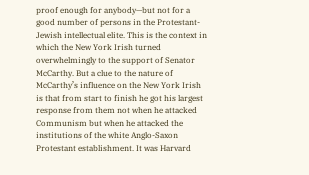proof enough for anybody—but not for a good number of persons in the Protestant-Jewish intellectual elite. This is the context in which the New York Irish turned overwhelmingly to the support of Senator McCarthy. But a clue to the nature of McCarthy’s influence on the New York Irish is that from start to finish he got his largest response from them not when he attacked Communism but when he attacked the institutions of the white Anglo-Saxon Protestant establishment. It was Harvard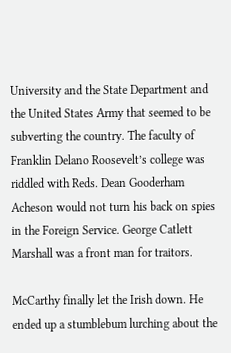University and the State Department and the United States Army that seemed to be subverting the country. The faculty of Franklin Delano Roosevelt’s college was riddled with Reds. Dean Gooderham Acheson would not turn his back on spies in the Foreign Service. George Catlett Marshall was a front man for traitors.

McCarthy finally let the Irish down. He ended up a stumblebum lurching about the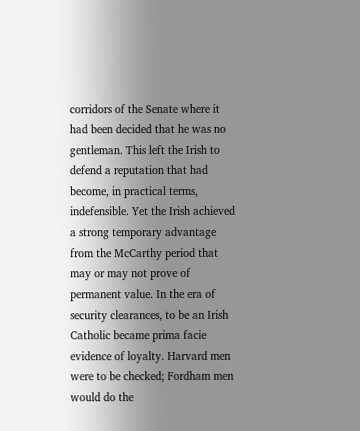corridors of the Senate where it had been decided that he was no gentleman. This left the Irish to defend a reputation that had become, in practical terms, indefensible. Yet the Irish achieved a strong temporary advantage from the McCarthy period that may or may not prove of permanent value. In the era of security clearances, to be an Irish Catholic became prima facie evidence of loyalty. Harvard men were to be checked; Fordham men would do the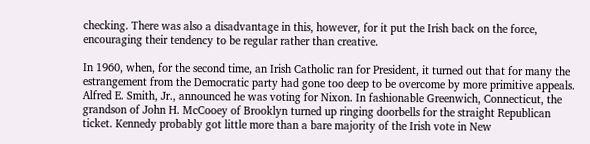checking. There was also a disadvantage in this, however, for it put the Irish back on the force, encouraging their tendency to be regular rather than creative.

In 1960, when, for the second time, an Irish Catholic ran for President, it turned out that for many the estrangement from the Democratic party had gone too deep to be overcome by more primitive appeals. Alfred E. Smith, Jr., announced he was voting for Nixon. In fashionable Greenwich, Connecticut, the grandson of John H. McCooey of Brooklyn turned up ringing doorbells for the straight Republican ticket. Kennedy probably got little more than a bare majority of the Irish vote in New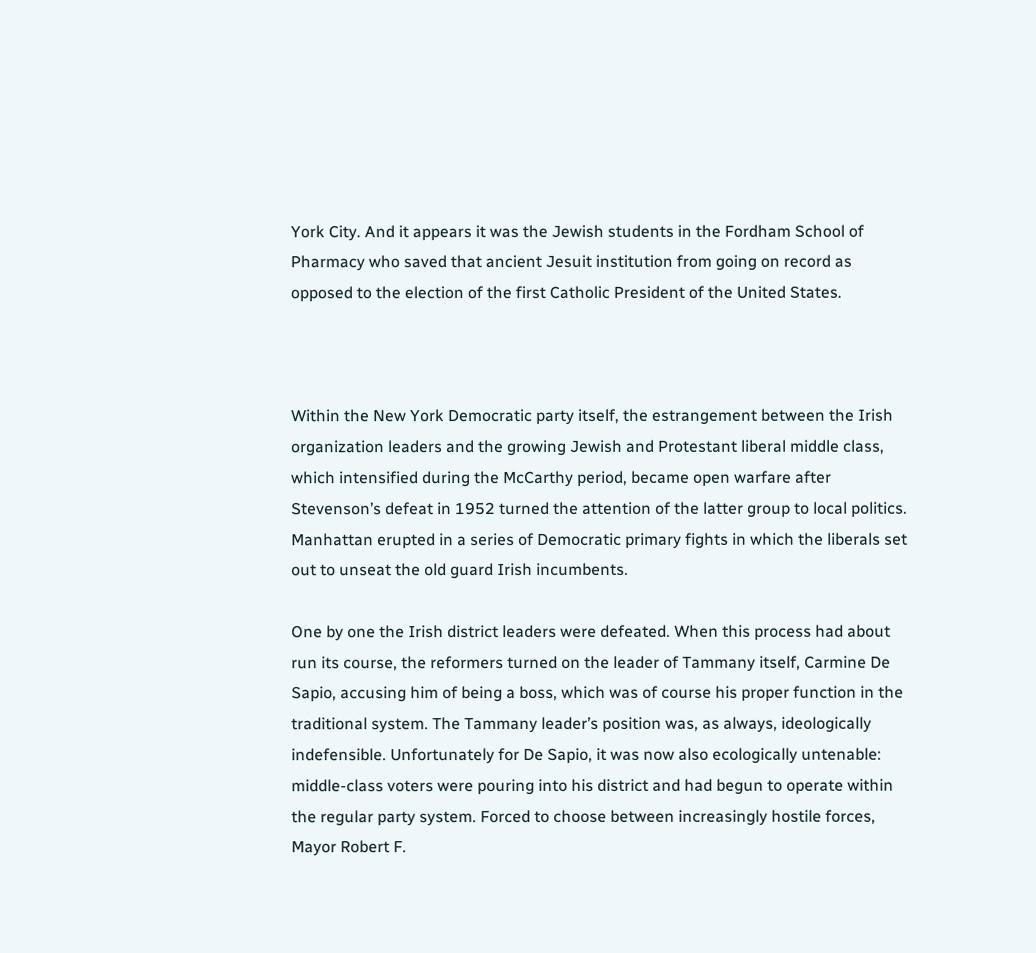York City. And it appears it was the Jewish students in the Fordham School of Pharmacy who saved that ancient Jesuit institution from going on record as opposed to the election of the first Catholic President of the United States.



Within the New York Democratic party itself, the estrangement between the Irish organization leaders and the growing Jewish and Protestant liberal middle class, which intensified during the McCarthy period, became open warfare after Stevenson’s defeat in 1952 turned the attention of the latter group to local politics. Manhattan erupted in a series of Democratic primary fights in which the liberals set out to unseat the old guard Irish incumbents.

One by one the Irish district leaders were defeated. When this process had about run its course, the reformers turned on the leader of Tammany itself, Carmine De Sapio, accusing him of being a boss, which was of course his proper function in the traditional system. The Tammany leader’s position was, as always, ideologically indefensible. Unfortunately for De Sapio, it was now also ecologically untenable: middle-class voters were pouring into his district and had begun to operate within the regular party system. Forced to choose between increasingly hostile forces, Mayor Robert F.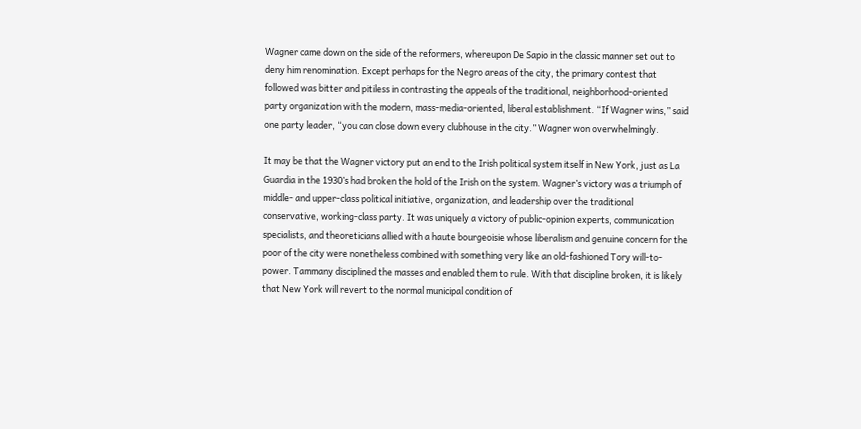Wagner came down on the side of the reformers, whereupon De Sapio in the classic manner set out to deny him renomination. Except perhaps for the Negro areas of the city, the primary contest that followed was bitter and pitiless in contrasting the appeals of the traditional, neighborhood-oriented party organization with the modern, mass-media-oriented, liberal establishment. “If Wagner wins,” said one party leader, “you can close down every clubhouse in the city.” Wagner won overwhelmingly.

It may be that the Wagner victory put an end to the Irish political system itself in New York, just as La Guardia in the 1930’s had broken the hold of the Irish on the system. Wagner’s victory was a triumph of middle- and upper-class political initiative, organization, and leadership over the traditional conservative, working-class party. It was uniquely a victory of public-opinion experts, communication specialists, and theoreticians allied with a haute bourgeoisie whose liberalism and genuine concern for the poor of the city were nonetheless combined with something very like an old-fashioned Tory will-to-power. Tammany disciplined the masses and enabled them to rule. With that discipline broken, it is likely that New York will revert to the normal municipal condition of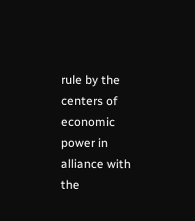rule by the centers of economic power in alliance with the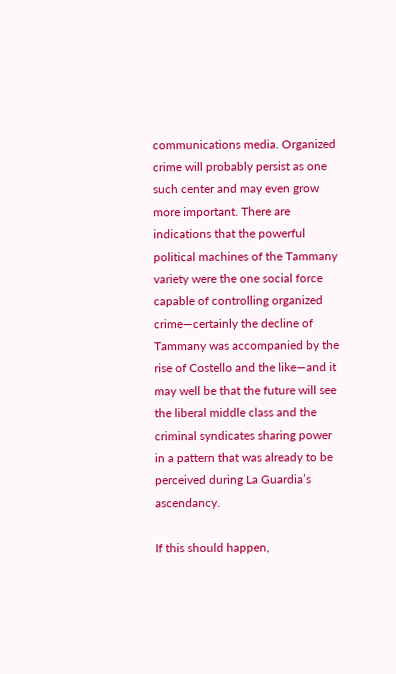communications media. Organized crime will probably persist as one such center and may even grow more important. There are indications that the powerful political machines of the Tammany variety were the one social force capable of controlling organized crime—certainly the decline of Tammany was accompanied by the rise of Costello and the like—and it may well be that the future will see the liberal middle class and the criminal syndicates sharing power in a pattern that was already to be perceived during La Guardia’s ascendancy.

If this should happen,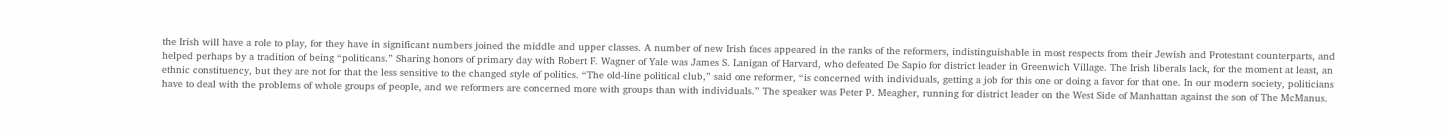the Irish will have a role to play, for they have in significant numbers joined the middle and upper classes. A number of new Irish faces appeared in the ranks of the reformers, indistinguishable in most respects from their Jewish and Protestant counterparts, and helped perhaps by a tradition of being “politicans.” Sharing honors of primary day with Robert F. Wagner of Yale was James S. Lanigan of Harvard, who defeated De Sapio for district leader in Greenwich Village. The Irish liberals lack, for the moment at least, an ethnic constituency, but they are not for that the less sensitive to the changed style of politics. “The old-line political club,” said one reformer, “is concerned with individuals, getting a job for this one or doing a favor for that one. In our modern society, politicians have to deal with the problems of whole groups of people, and we reformers are concerned more with groups than with individuals.” The speaker was Peter P. Meagher, running for district leader on the West Side of Manhattan against the son of The McManus.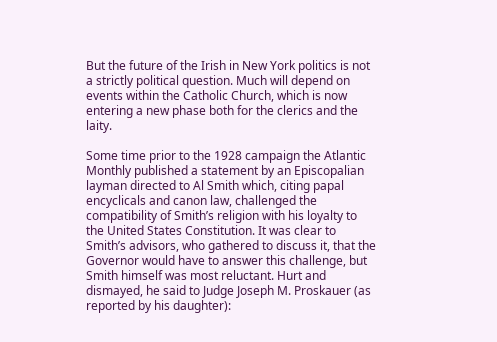But the future of the Irish in New York politics is not a strictly political question. Much will depend on events within the Catholic Church, which is now entering a new phase both for the clerics and the laity.

Some time prior to the 1928 campaign the Atlantic Monthly published a statement by an Episcopalian layman directed to Al Smith which, citing papal encyclicals and canon law, challenged the compatibility of Smith’s religion with his loyalty to the United States Constitution. It was clear to Smith’s advisors, who gathered to discuss it, that the Governor would have to answer this challenge, but Smith himself was most reluctant. Hurt and dismayed, he said to Judge Joseph M. Proskauer (as reported by his daughter):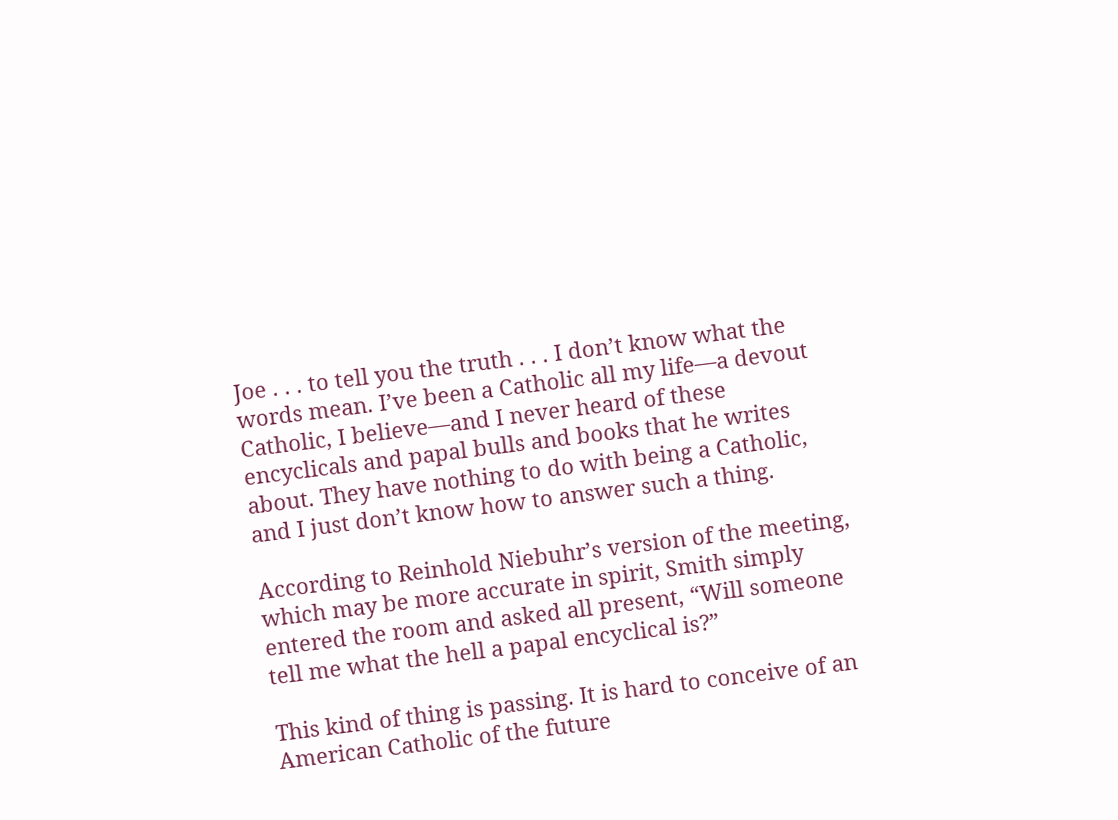Joe . . . to tell you the truth . . . I don’t know what the words mean. I’ve been a Catholic all my life—a devout Catholic, I believe—and I never heard of these encyclicals and papal bulls and books that he writes about. They have nothing to do with being a Catholic, and I just don’t know how to answer such a thing.

According to Reinhold Niebuhr’s version of the meeting, which may be more accurate in spirit, Smith simply entered the room and asked all present, “Will someone tell me what the hell a papal encyclical is?”

This kind of thing is passing. It is hard to conceive of an American Catholic of the future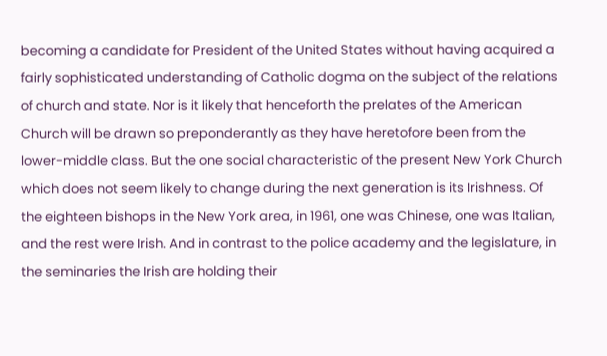becoming a candidate for President of the United States without having acquired a fairly sophisticated understanding of Catholic dogma on the subject of the relations of church and state. Nor is it likely that henceforth the prelates of the American Church will be drawn so preponderantly as they have heretofore been from the lower-middle class. But the one social characteristic of the present New York Church which does not seem likely to change during the next generation is its Irishness. Of the eighteen bishops in the New York area, in 1961, one was Chinese, one was Italian, and the rest were Irish. And in contrast to the police academy and the legislature, in the seminaries the Irish are holding their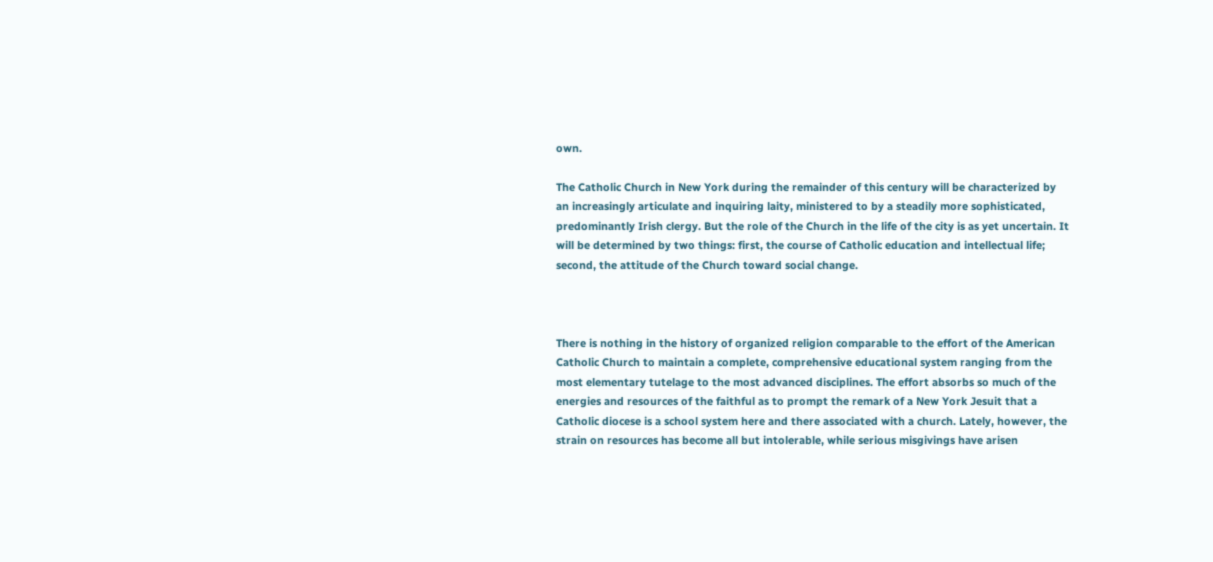own.

The Catholic Church in New York during the remainder of this century will be characterized by an increasingly articulate and inquiring laity, ministered to by a steadily more sophisticated, predominantly Irish clergy. But the role of the Church in the life of the city is as yet uncertain. It will be determined by two things: first, the course of Catholic education and intellectual life; second, the attitude of the Church toward social change.



There is nothing in the history of organized religion comparable to the effort of the American Catholic Church to maintain a complete, comprehensive educational system ranging from the most elementary tutelage to the most advanced disciplines. The effort absorbs so much of the energies and resources of the faithful as to prompt the remark of a New York Jesuit that a Catholic diocese is a school system here and there associated with a church. Lately, however, the strain on resources has become all but intolerable, while serious misgivings have arisen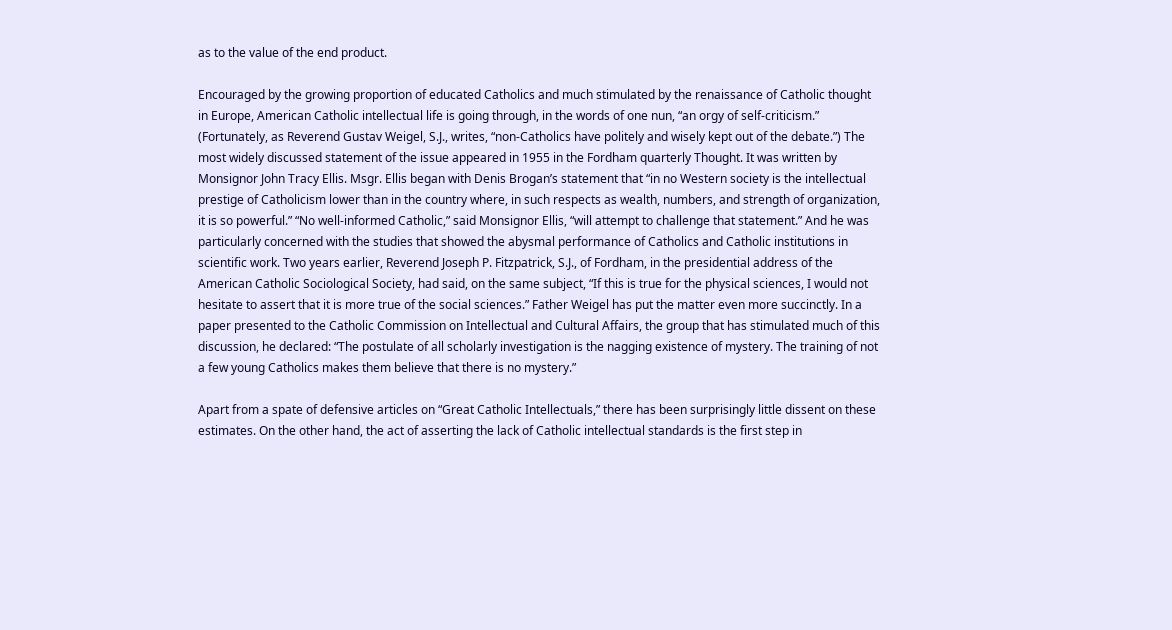as to the value of the end product.

Encouraged by the growing proportion of educated Catholics and much stimulated by the renaissance of Catholic thought in Europe, American Catholic intellectual life is going through, in the words of one nun, “an orgy of self-criticism.” (Fortunately, as Reverend Gustav Weigel, S.J., writes, “non-Catholics have politely and wisely kept out of the debate.”) The most widely discussed statement of the issue appeared in 1955 in the Fordham quarterly Thought. It was written by Monsignor John Tracy Ellis. Msgr. Ellis began with Denis Brogan’s statement that “in no Western society is the intellectual prestige of Catholicism lower than in the country where, in such respects as wealth, numbers, and strength of organization, it is so powerful.” “No well-informed Catholic,” said Monsignor Ellis, “will attempt to challenge that statement.” And he was particularly concerned with the studies that showed the abysmal performance of Catholics and Catholic institutions in scientific work. Two years earlier, Reverend Joseph P. Fitzpatrick, S.J., of Fordham, in the presidential address of the American Catholic Sociological Society, had said, on the same subject, “If this is true for the physical sciences, I would not hesitate to assert that it is more true of the social sciences.” Father Weigel has put the matter even more succinctly. In a paper presented to the Catholic Commission on Intellectual and Cultural Affairs, the group that has stimulated much of this discussion, he declared: “The postulate of all scholarly investigation is the nagging existence of mystery. The training of not a few young Catholics makes them believe that there is no mystery.”

Apart from a spate of defensive articles on “Great Catholic Intellectuals,” there has been surprisingly little dissent on these estimates. On the other hand, the act of asserting the lack of Catholic intellectual standards is the first step in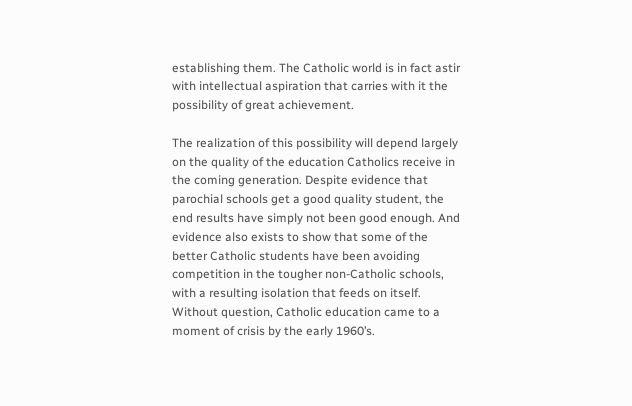establishing them. The Catholic world is in fact astir with intellectual aspiration that carries with it the possibility of great achievement.

The realization of this possibility will depend largely on the quality of the education Catholics receive in the coming generation. Despite evidence that parochial schools get a good quality student, the end results have simply not been good enough. And evidence also exists to show that some of the better Catholic students have been avoiding competition in the tougher non-Catholic schools, with a resulting isolation that feeds on itself. Without question, Catholic education came to a moment of crisis by the early 1960’s.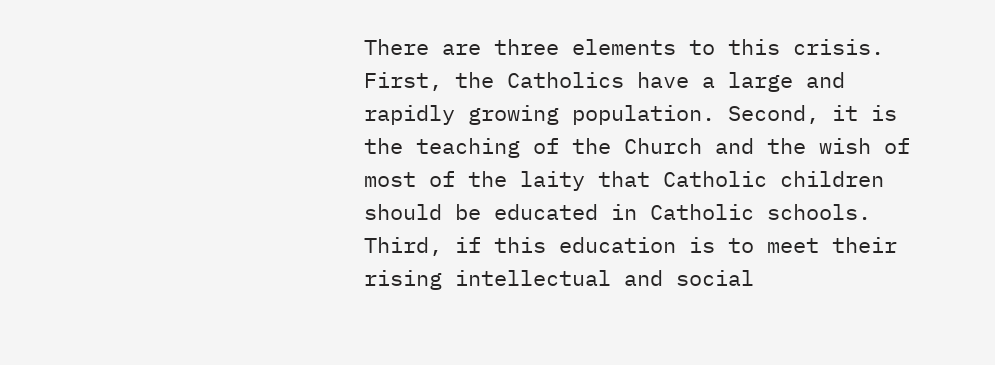There are three elements to this crisis. First, the Catholics have a large and rapidly growing population. Second, it is the teaching of the Church and the wish of most of the laity that Catholic children should be educated in Catholic schools. Third, if this education is to meet their rising intellectual and social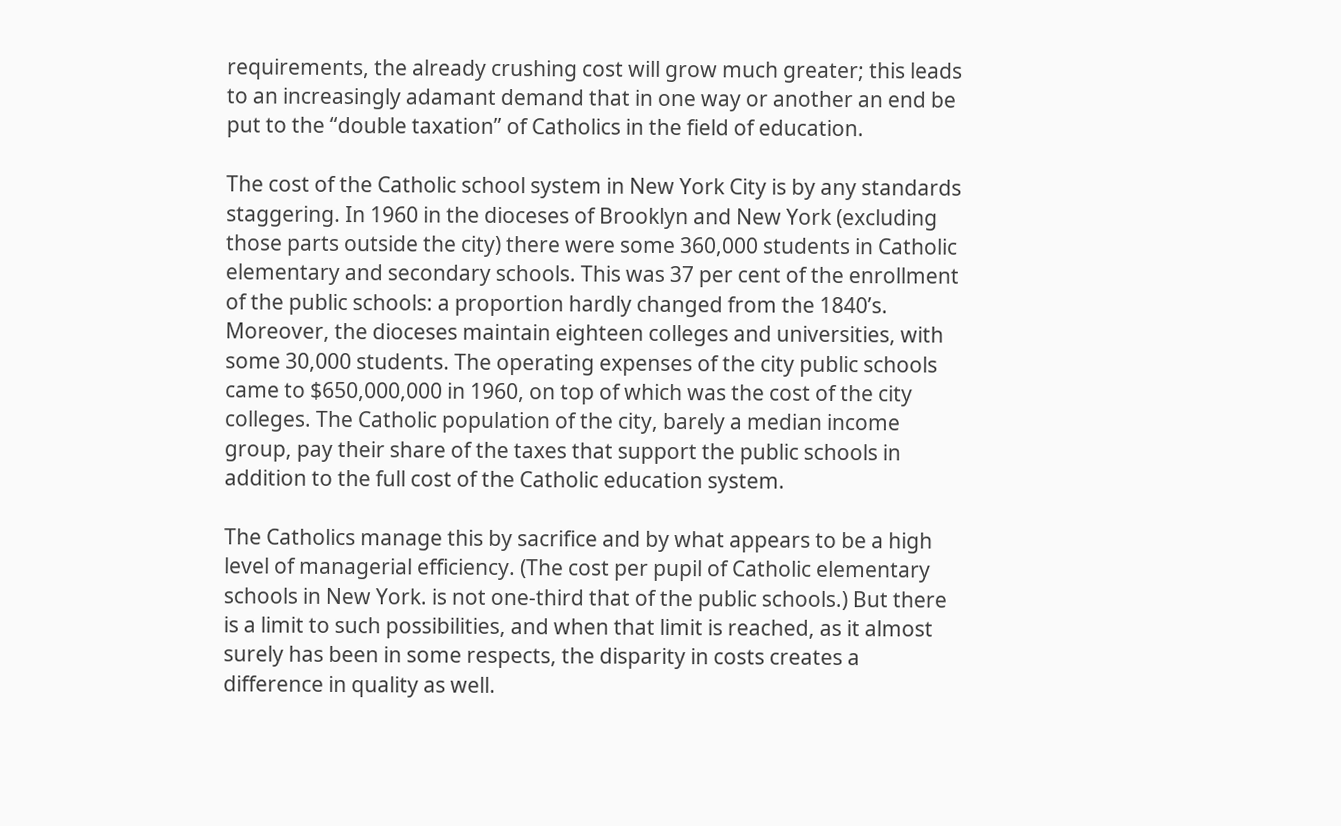requirements, the already crushing cost will grow much greater; this leads to an increasingly adamant demand that in one way or another an end be put to the “double taxation” of Catholics in the field of education.

The cost of the Catholic school system in New York City is by any standards staggering. In 1960 in the dioceses of Brooklyn and New York (excluding those parts outside the city) there were some 360,000 students in Catholic elementary and secondary schools. This was 37 per cent of the enrollment of the public schools: a proportion hardly changed from the 1840’s. Moreover, the dioceses maintain eighteen colleges and universities, with some 30,000 students. The operating expenses of the city public schools came to $650,000,000 in 1960, on top of which was the cost of the city colleges. The Catholic population of the city, barely a median income group, pay their share of the taxes that support the public schools in addition to the full cost of the Catholic education system.

The Catholics manage this by sacrifice and by what appears to be a high level of managerial efficiency. (The cost per pupil of Catholic elementary schools in New York. is not one-third that of the public schools.) But there is a limit to such possibilities, and when that limit is reached, as it almost surely has been in some respects, the disparity in costs creates a difference in quality as well.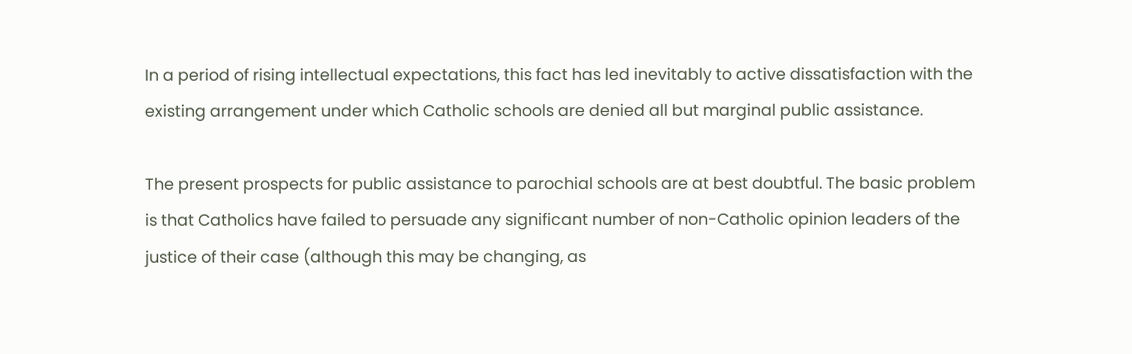In a period of rising intellectual expectations, this fact has led inevitably to active dissatisfaction with the existing arrangement under which Catholic schools are denied all but marginal public assistance.

The present prospects for public assistance to parochial schools are at best doubtful. The basic problem is that Catholics have failed to persuade any significant number of non-Catholic opinion leaders of the justice of their case (although this may be changing, as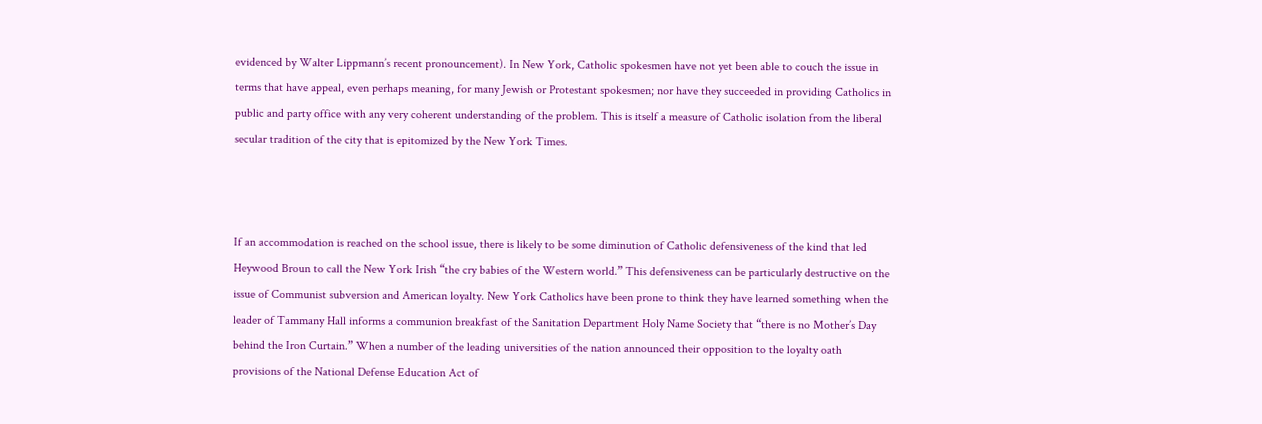evidenced by Walter Lippmann’s recent pronouncement). In New York, Catholic spokesmen have not yet been able to couch the issue in terms that have appeal, even perhaps meaning, for many Jewish or Protestant spokesmen; nor have they succeeded in providing Catholics in public and party office with any very coherent understanding of the problem. This is itself a measure of Catholic isolation from the liberal secular tradition of the city that is epitomized by the New York Times.



If an accommodation is reached on the school issue, there is likely to be some diminution of Catholic defensiveness of the kind that led Heywood Broun to call the New York Irish “the cry babies of the Western world.” This defensiveness can be particularly destructive on the issue of Communist subversion and American loyalty. New York Catholics have been prone to think they have learned something when the leader of Tammany Hall informs a communion breakfast of the Sanitation Department Holy Name Society that “there is no Mother’s Day behind the Iron Curtain.” When a number of the leading universities of the nation announced their opposition to the loyalty oath provisions of the National Defense Education Act of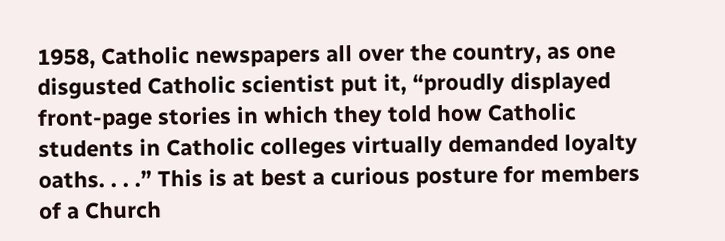1958, Catholic newspapers all over the country, as one disgusted Catholic scientist put it, “proudly displayed front-page stories in which they told how Catholic students in Catholic colleges virtually demanded loyalty oaths. . . .” This is at best a curious posture for members of a Church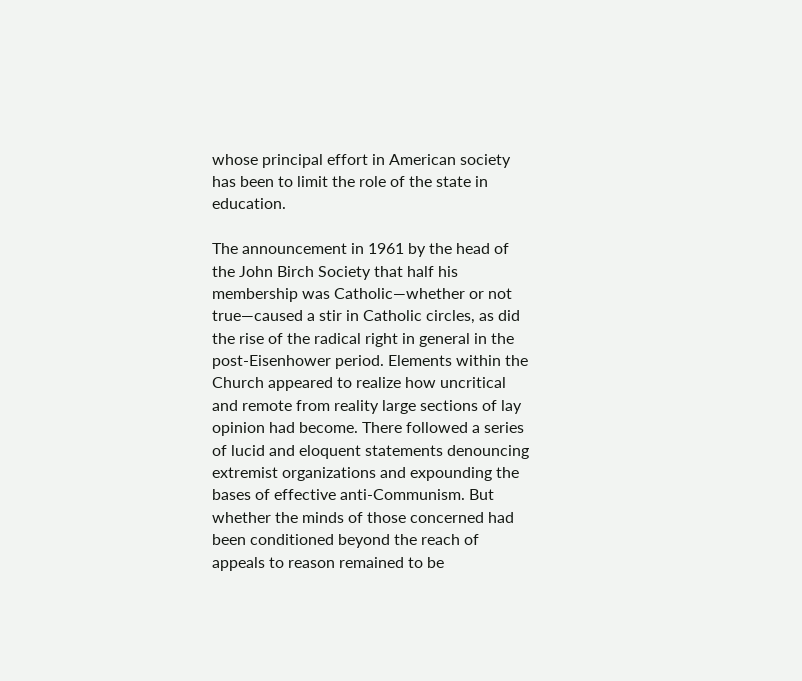whose principal effort in American society has been to limit the role of the state in education.

The announcement in 1961 by the head of the John Birch Society that half his membership was Catholic—whether or not true—caused a stir in Catholic circles, as did the rise of the radical right in general in the post-Eisenhower period. Elements within the Church appeared to realize how uncritical and remote from reality large sections of lay opinion had become. There followed a series of lucid and eloquent statements denouncing extremist organizations and expounding the bases of effective anti-Communism. But whether the minds of those concerned had been conditioned beyond the reach of appeals to reason remained to be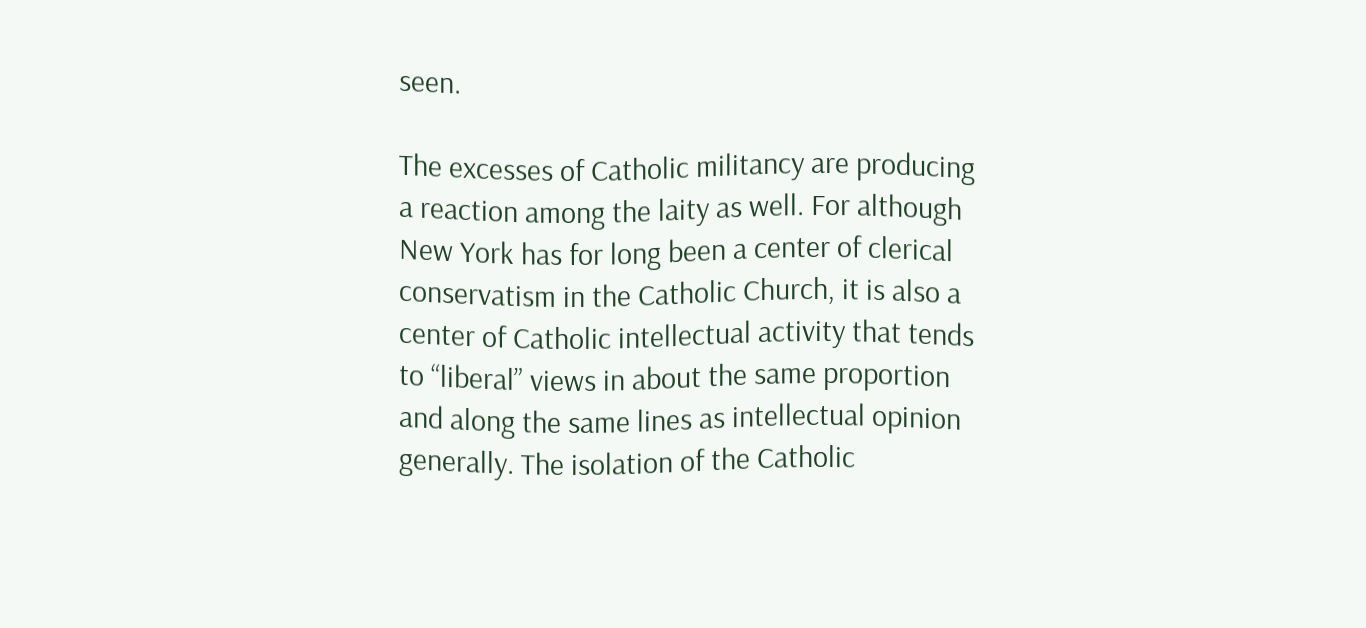seen.

The excesses of Catholic militancy are producing a reaction among the laity as well. For although New York has for long been a center of clerical conservatism in the Catholic Church, it is also a center of Catholic intellectual activity that tends to “liberal” views in about the same proportion and along the same lines as intellectual opinion generally. The isolation of the Catholic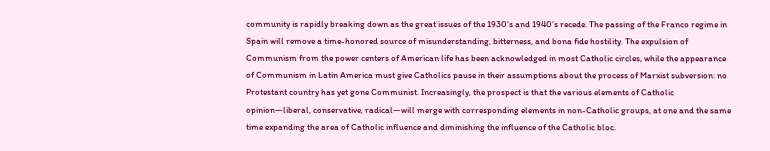community is rapidly breaking down as the great issues of the 1930’s and 1940’s recede. The passing of the Franco regime in Spain will remove a time-honored source of misunderstanding, bitterness, and bona fide hostility. The expulsion of Communism from the power centers of American life has been acknowledged in most Catholic circles, while the appearance of Communism in Latin America must give Catholics pause in their assumptions about the process of Marxist subversion: no Protestant country has yet gone Communist. Increasingly, the prospect is that the various elements of Catholic opinion—liberal, conservative, radical—will merge with corresponding elements in non-Catholic groups, at one and the same time expanding the area of Catholic influence and diminishing the influence of the Catholic bloc.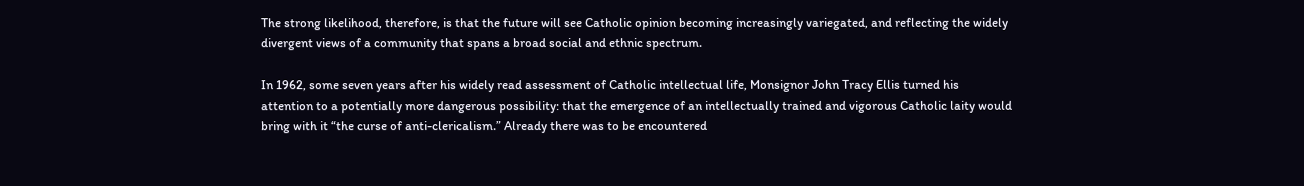The strong likelihood, therefore, is that the future will see Catholic opinion becoming increasingly variegated, and reflecting the widely divergent views of a community that spans a broad social and ethnic spectrum.

In 1962, some seven years after his widely read assessment of Catholic intellectual life, Monsignor John Tracy Ellis turned his attention to a potentially more dangerous possibility: that the emergence of an intellectually trained and vigorous Catholic laity would bring with it “the curse of anti-clericalism.” Already there was to be encountered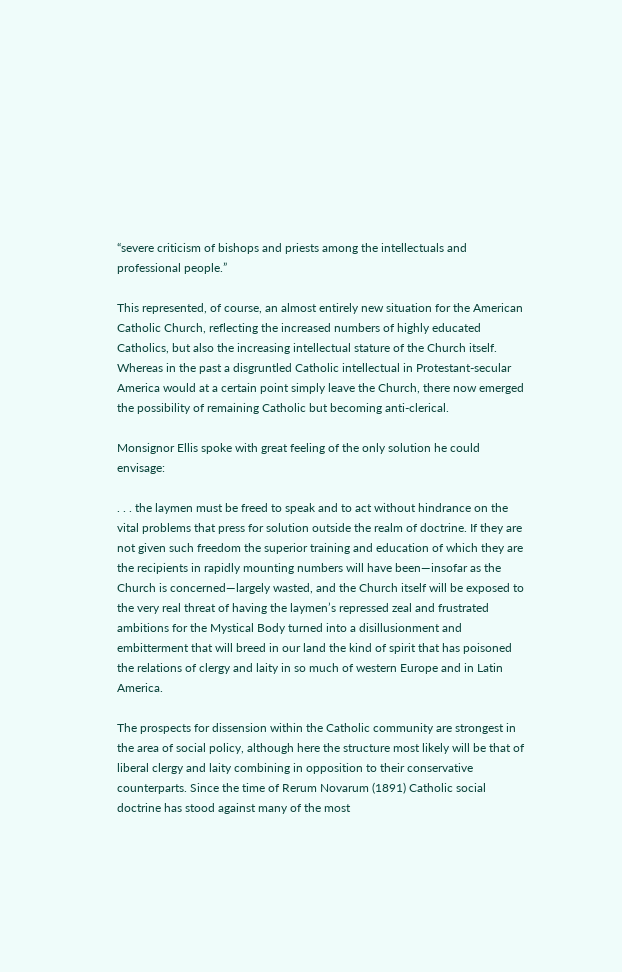“severe criticism of bishops and priests among the intellectuals and professional people.”

This represented, of course, an almost entirely new situation for the American Catholic Church, reflecting the increased numbers of highly educated Catholics, but also the increasing intellectual stature of the Church itself. Whereas in the past a disgruntled Catholic intellectual in Protestant-secular America would at a certain point simply leave the Church, there now emerged the possibility of remaining Catholic but becoming anti-clerical.

Monsignor Ellis spoke with great feeling of the only solution he could envisage:

. . . the laymen must be freed to speak and to act without hindrance on the vital problems that press for solution outside the realm of doctrine. If they are not given such freedom the superior training and education of which they are the recipients in rapidly mounting numbers will have been—insofar as the Church is concerned—largely wasted, and the Church itself will be exposed to the very real threat of having the laymen’s repressed zeal and frustrated ambitions for the Mystical Body turned into a disillusionment and embitterment that will breed in our land the kind of spirit that has poisoned the relations of clergy and laity in so much of western Europe and in Latin America.

The prospects for dissension within the Catholic community are strongest in the area of social policy, although here the structure most likely will be that of liberal clergy and laity combining in opposition to their conservative counterparts. Since the time of Rerum Novarum (1891) Catholic social doctrine has stood against many of the most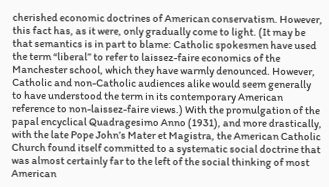cherished economic doctrines of American conservatism. However, this fact has, as it were, only gradually come to light. (It may be that semantics is in part to blame: Catholic spokesmen have used the term “liberal” to refer to laissez-faire economics of the Manchester school, which they have warmly denounced. However, Catholic and non-Catholic audiences alike would seem generally to have understood the term in its contemporary American reference to non-laissez-faire views.) With the promulgation of the papal encyclical Quadragesimo Anno (1931), and more drastically, with the late Pope John’s Mater et Magistra, the American Catholic Church found itself committed to a systematic social doctrine that was almost certainly far to the left of the social thinking of most American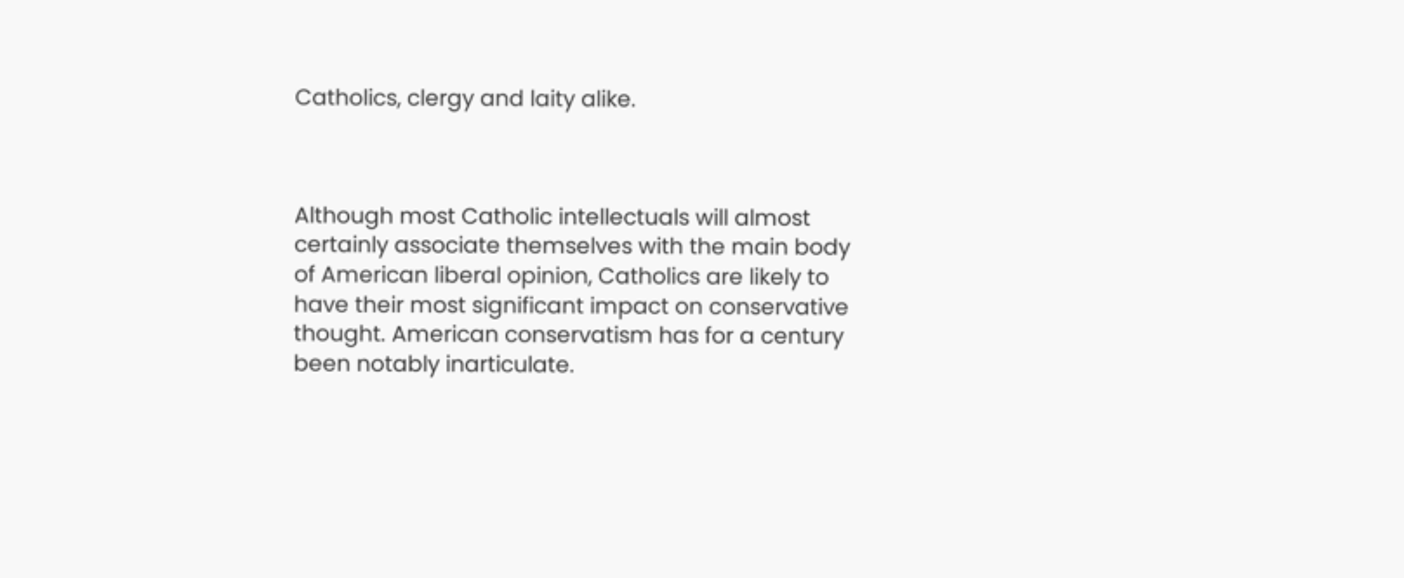Catholics, clergy and laity alike.



Although most Catholic intellectuals will almost certainly associate themselves with the main body of American liberal opinion, Catholics are likely to have their most significant impact on conservative thought. American conservatism has for a century been notably inarticulate.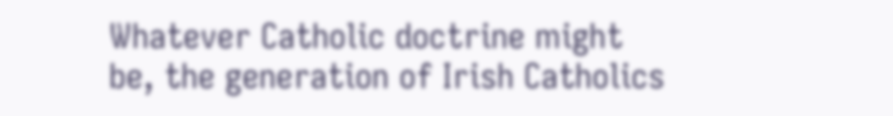Whatever Catholic doctrine might be, the generation of Irish Catholics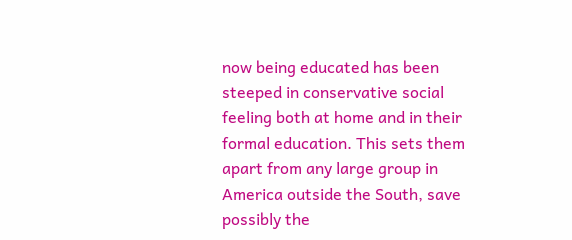now being educated has been steeped in conservative social feeling both at home and in their formal education. This sets them apart from any large group in America outside the South, save possibly the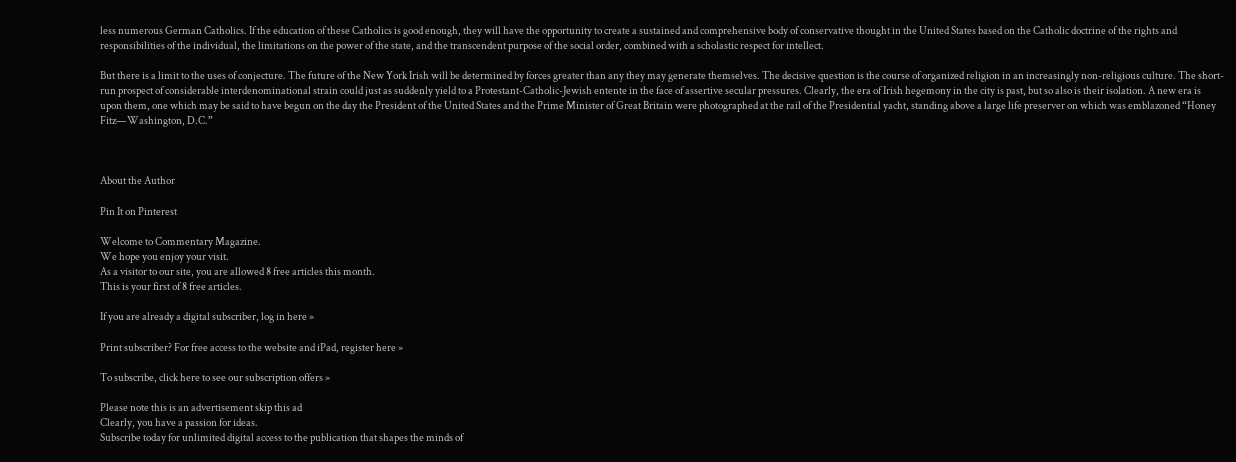less numerous German Catholics. If the education of these Catholics is good enough, they will have the opportunity to create a sustained and comprehensive body of conservative thought in the United States based on the Catholic doctrine of the rights and responsibilities of the individual, the limitations on the power of the state, and the transcendent purpose of the social order, combined with a scholastic respect for intellect.

But there is a limit to the uses of conjecture. The future of the New York Irish will be determined by forces greater than any they may generate themselves. The decisive question is the course of organized religion in an increasingly non-religious culture. The short-run prospect of considerable interdenominational strain could just as suddenly yield to a Protestant-Catholic-Jewish entente in the face of assertive secular pressures. Clearly, the era of Irish hegemony in the city is past, but so also is their isolation. A new era is upon them, one which may be said to have begun on the day the President of the United States and the Prime Minister of Great Britain were photographed at the rail of the Presidential yacht, standing above a large life preserver on which was emblazoned “Honey Fitz—Washington, D.C.”



About the Author

Pin It on Pinterest

Welcome to Commentary Magazine.
We hope you enjoy your visit.
As a visitor to our site, you are allowed 8 free articles this month.
This is your first of 8 free articles.

If you are already a digital subscriber, log in here »

Print subscriber? For free access to the website and iPad, register here »

To subscribe, click here to see our subscription offers »

Please note this is an advertisement skip this ad
Clearly, you have a passion for ideas.
Subscribe today for unlimited digital access to the publication that shapes the minds of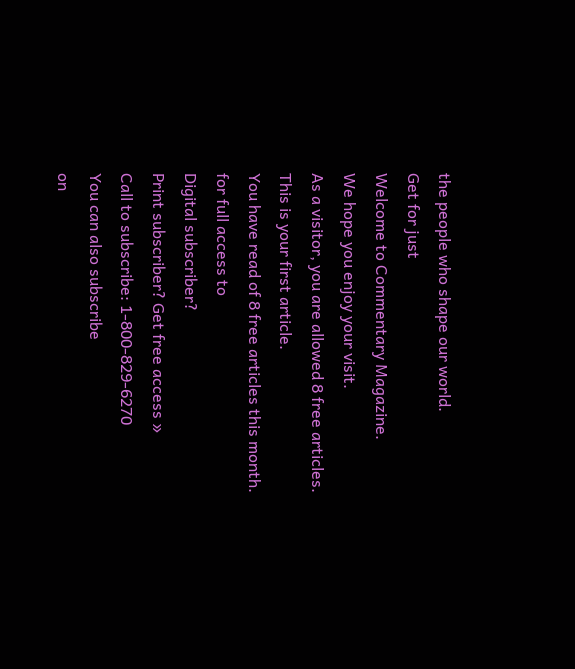the people who shape our world.
Get for just
Welcome to Commentary Magazine.
We hope you enjoy your visit.
As a visitor, you are allowed 8 free articles.
This is your first article.
You have read of 8 free articles this month.
for full access to
Digital subscriber?
Print subscriber? Get free access »
Call to subscribe: 1-800-829-6270
You can also subscribe
on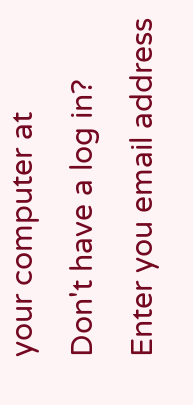your computer at
Don't have a log in?
Enter you email address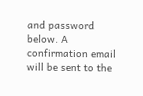and password below. A confirmation email will be sent to the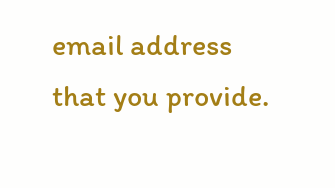email address that you provide.